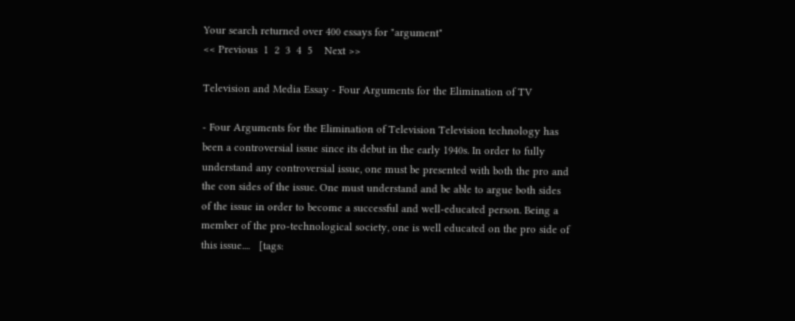Your search returned over 400 essays for "argument"
<< Previous  1  2  3  4  5    Next >>

Television and Media Essay - Four Arguments for the Elimination of TV

- Four Arguments for the Elimination of Television Television technology has been a controversial issue since its debut in the early 1940s. In order to fully understand any controversial issue, one must be presented with both the pro and the con sides of the issue. One must understand and be able to argue both sides of the issue in order to become a successful and well-educated person. Being a member of the pro-technological society, one is well educated on the pro side of this issue....   [tags: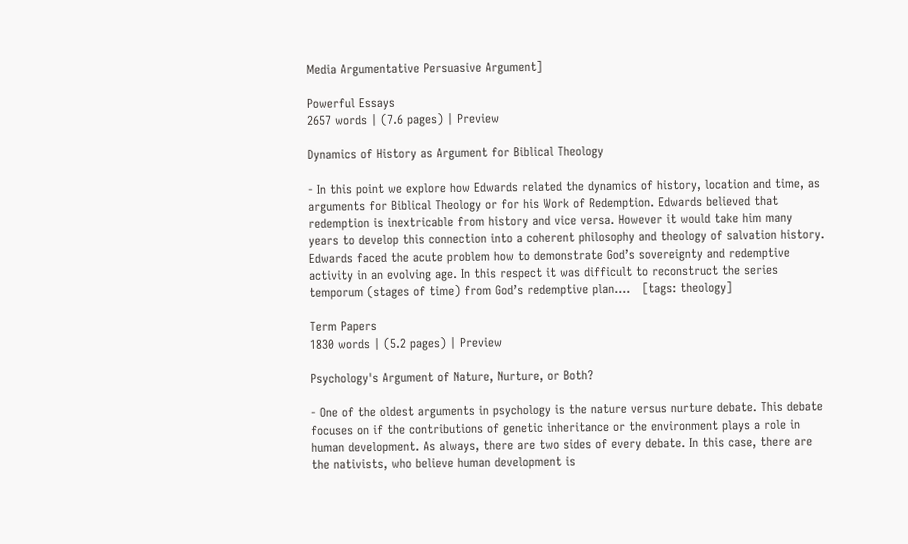Media Argumentative Persuasive Argument]

Powerful Essays
2657 words | (7.6 pages) | Preview

Dynamics of History as Argument for Biblical Theology

- In this point we explore how Edwards related the dynamics of history, location and time, as arguments for Biblical Theology or for his Work of Redemption. Edwards believed that redemption is inextricable from history and vice versa. However it would take him many years to develop this connection into a coherent philosophy and theology of salvation history. Edwards faced the acute problem how to demonstrate God’s sovereignty and redemptive activity in an evolving age. In this respect it was difficult to reconstruct the series temporum (stages of time) from God’s redemptive plan....   [tags: theology]

Term Papers
1830 words | (5.2 pages) | Preview

Psychology's Argument of Nature, Nurture, or Both?

- One of the oldest arguments in psychology is the nature versus nurture debate. This debate focuses on if the contributions of genetic inheritance or the environment plays a role in human development. As always, there are two sides of every debate. In this case, there are the nativists, who believe human development is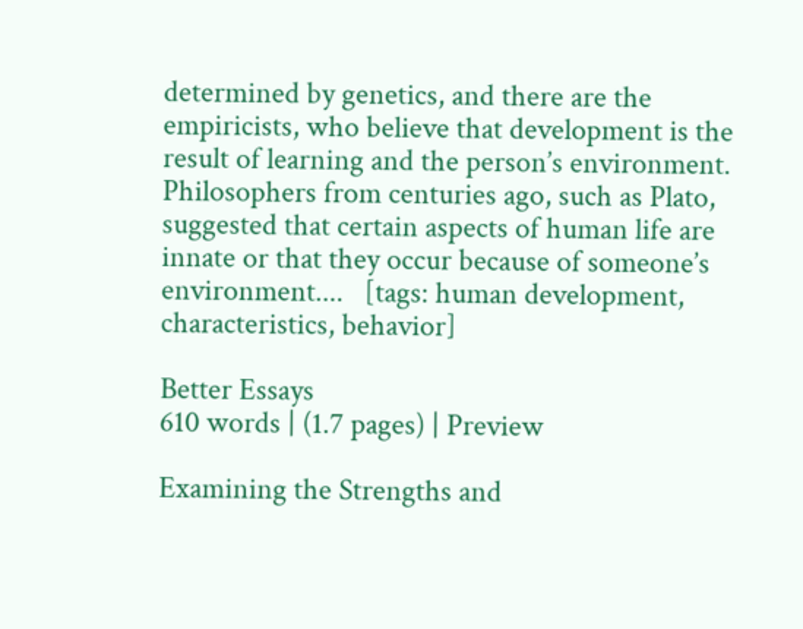determined by genetics, and there are the empiricists, who believe that development is the result of learning and the person’s environment. Philosophers from centuries ago, such as Plato, suggested that certain aspects of human life are innate or that they occur because of someone’s environment....   [tags: human development, characteristics, behavior]

Better Essays
610 words | (1.7 pages) | Preview

Examining the Strengths and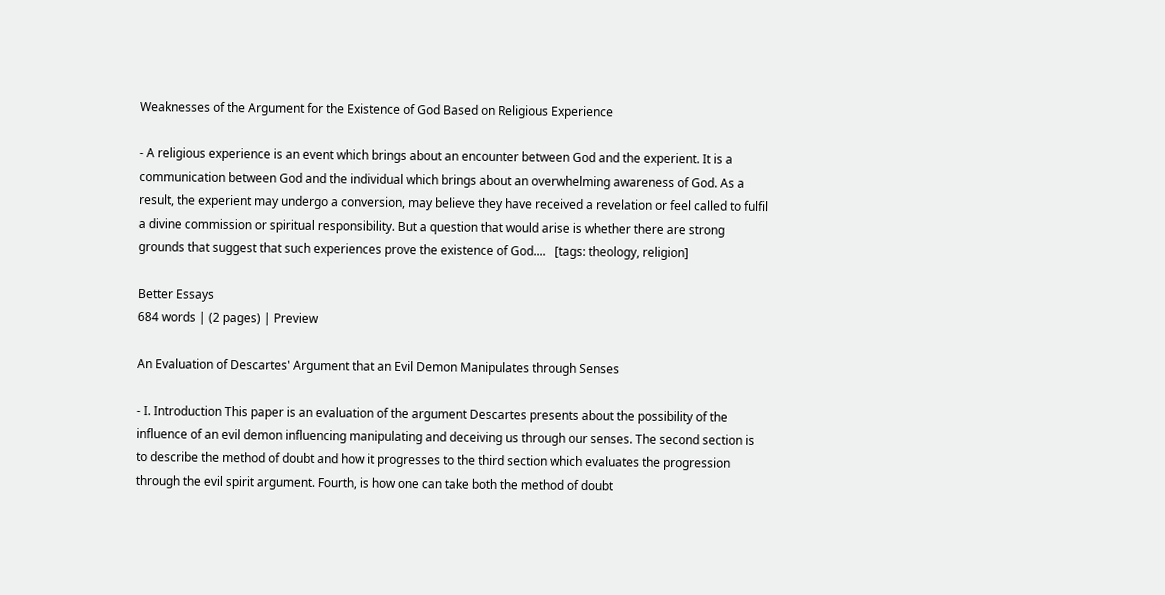Weaknesses of the Argument for the Existence of God Based on Religious Experience

- A religious experience is an event which brings about an encounter between God and the experient. It is a communication between God and the individual which brings about an overwhelming awareness of God. As a result, the experient may undergo a conversion, may believe they have received a revelation or feel called to fulfil a divine commission or spiritual responsibility. But a question that would arise is whether there are strong grounds that suggest that such experiences prove the existence of God....   [tags: theology, religion]

Better Essays
684 words | (2 pages) | Preview

An Evaluation of Descartes' Argument that an Evil Demon Manipulates through Senses

- I. Introduction This paper is an evaluation of the argument Descartes presents about the possibility of the influence of an evil demon influencing manipulating and deceiving us through our senses. The second section is to describe the method of doubt and how it progresses to the third section which evaluates the progression through the evil spirit argument. Fourth, is how one can take both the method of doubt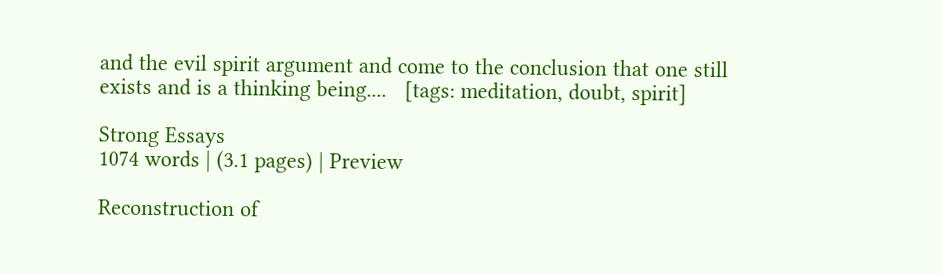and the evil spirit argument and come to the conclusion that one still exists and is a thinking being....   [tags: meditation, doubt, spirit]

Strong Essays
1074 words | (3.1 pages) | Preview

Reconstruction of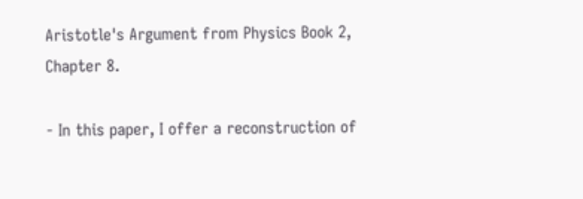Aristotle's Argument from Physics Book 2, Chapter 8.

- In this paper, I offer a reconstruction of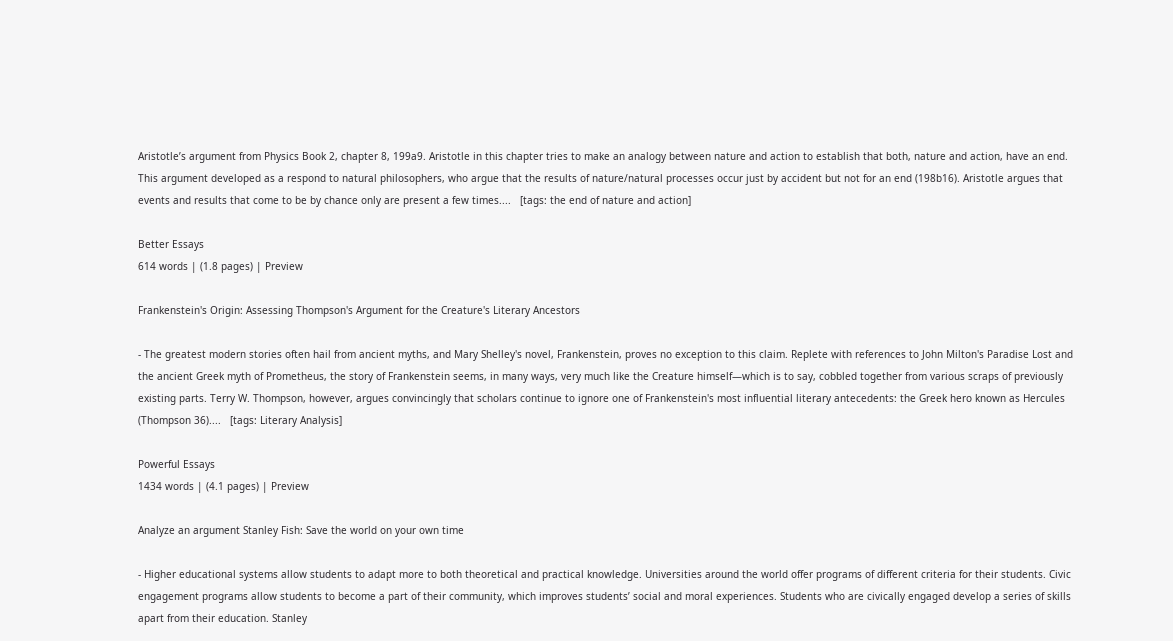Aristotle’s argument from Physics Book 2, chapter 8, 199a9. Aristotle in this chapter tries to make an analogy between nature and action to establish that both, nature and action, have an end. This argument developed as a respond to natural philosophers, who argue that the results of nature/natural processes occur just by accident but not for an end (198b16). Aristotle argues that events and results that come to be by chance only are present a few times....   [tags: the end of nature and action]

Better Essays
614 words | (1.8 pages) | Preview

Frankenstein's Origin: Assessing Thompson's Argument for the Creature's Literary Ancestors

- The greatest modern stories often hail from ancient myths, and Mary Shelley's novel, Frankenstein, proves no exception to this claim. Replete with references to John Milton's Paradise Lost and the ancient Greek myth of Prometheus, the story of Frankenstein seems, in many ways, very much like the Creature himself—which is to say, cobbled together from various scraps of previously existing parts. Terry W. Thompson, however, argues convincingly that scholars continue to ignore one of Frankenstein's most influential literary antecedents: the Greek hero known as Hercules (Thompson 36)....   [tags: Literary Analysis]

Powerful Essays
1434 words | (4.1 pages) | Preview

Analyze an argument Stanley Fish: Save the world on your own time

- Higher educational systems allow students to adapt more to both theoretical and practical knowledge. Universities around the world offer programs of different criteria for their students. Civic engagement programs allow students to become a part of their community, which improves students’ social and moral experiences. Students who are civically engaged develop a series of skills apart from their education. Stanley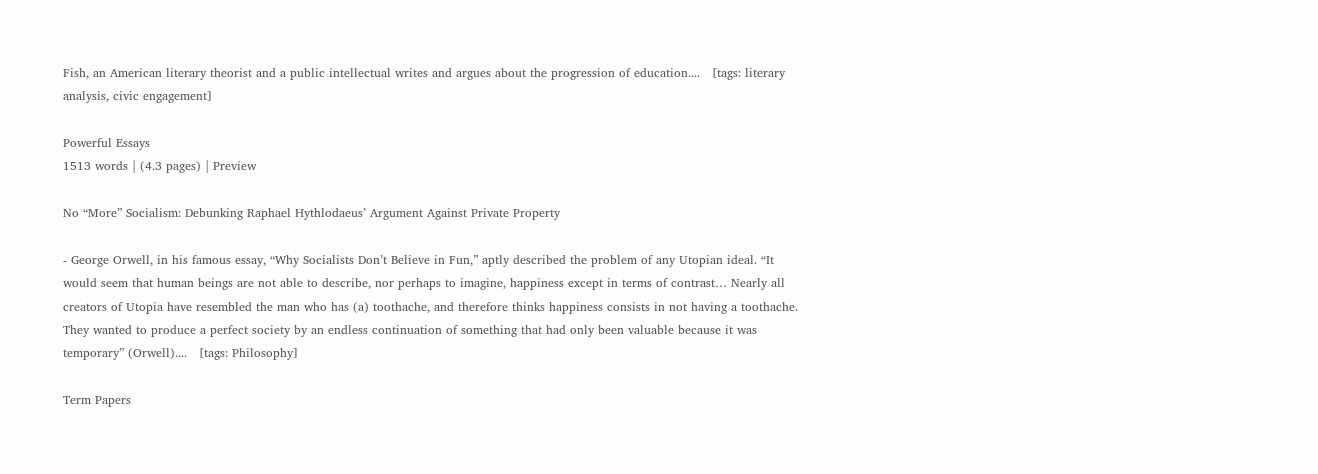Fish, an American literary theorist and a public intellectual writes and argues about the progression of education....   [tags: literary analysis, civic engagement]

Powerful Essays
1513 words | (4.3 pages) | Preview

No “More” Socialism: Debunking Raphael Hythlodaeus’ Argument Against Private Property

- George Orwell, in his famous essay, “Why Socialists Don’t Believe in Fun,” aptly described the problem of any Utopian ideal. “It would seem that human beings are not able to describe, nor perhaps to imagine, happiness except in terms of contrast… Nearly all creators of Utopia have resembled the man who has (a) toothache, and therefore thinks happiness consists in not having a toothache. They wanted to produce a perfect society by an endless continuation of something that had only been valuable because it was temporary” (Orwell)....   [tags: Philosophy]

Term Papers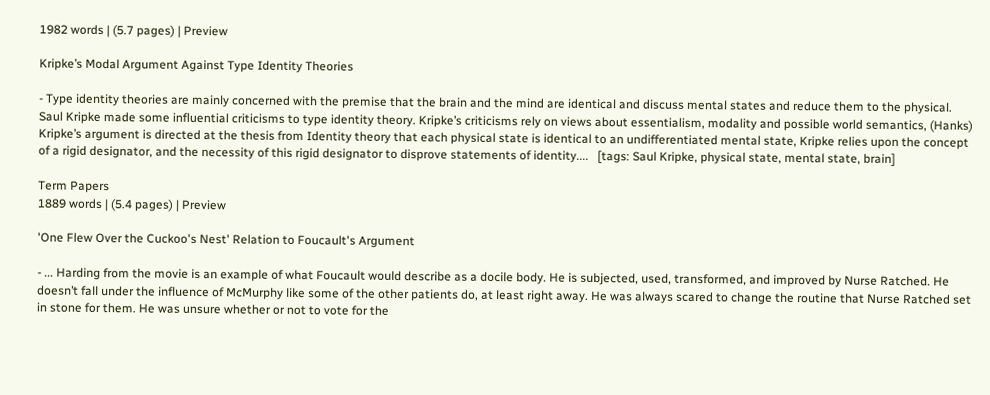1982 words | (5.7 pages) | Preview

Kripke’s Modal Argument Against Type Identity Theories

- Type identity theories are mainly concerned with the premise that the brain and the mind are identical and discuss mental states and reduce them to the physical. Saul Kripke made some influential criticisms to type identity theory. Kripke’s criticisms rely on views about essentialism, modality and possible world semantics, (Hanks) Kripke’s argument is directed at the thesis from Identity theory that each physical state is identical to an undifferentiated mental state, Kripke relies upon the concept of a rigid designator, and the necessity of this rigid designator to disprove statements of identity....   [tags: Saul Kripke, physical state, mental state, brain]

Term Papers
1889 words | (5.4 pages) | Preview

'One Flew Over the Cuckoo's Nest' Relation to Foucault's Argument

- ... Harding from the movie is an example of what Foucault would describe as a docile body. He is subjected, used, transformed, and improved by Nurse Ratched. He doesn’t fall under the influence of McMurphy like some of the other patients do, at least right away. He was always scared to change the routine that Nurse Ratched set in stone for them. He was unsure whether or not to vote for the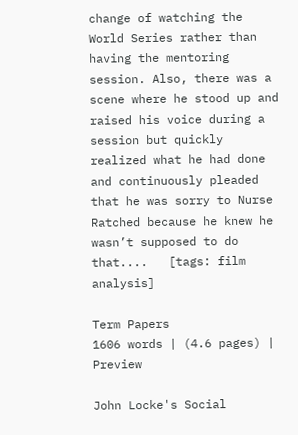change of watching the World Series rather than having the mentoring session. Also, there was a scene where he stood up and raised his voice during a session but quickly realized what he had done and continuously pleaded that he was sorry to Nurse Ratched because he knew he wasn’t supposed to do that....   [tags: film analysis]

Term Papers
1606 words | (4.6 pages) | Preview

John Locke's Social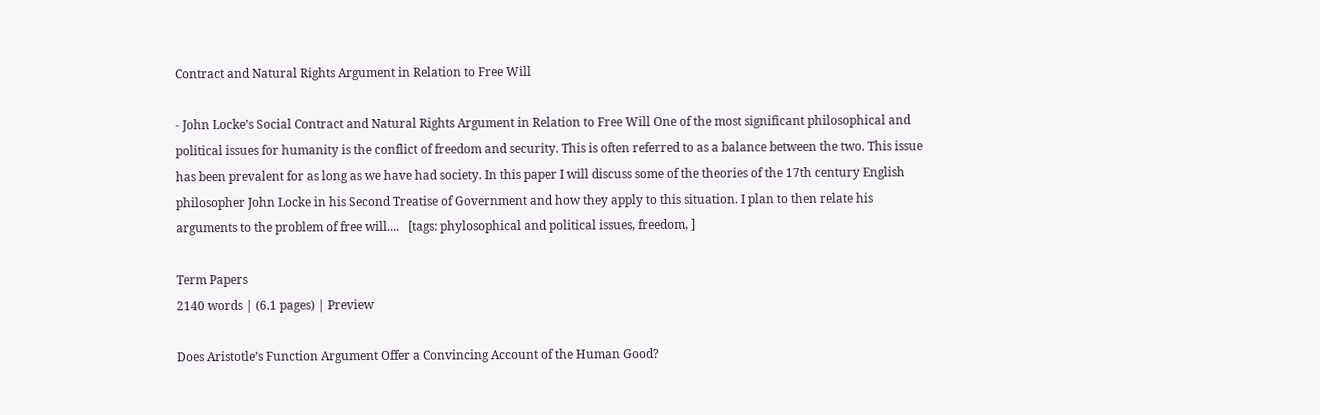Contract and Natural Rights Argument in Relation to Free Will

- John Locke’s Social Contract and Natural Rights Argument in Relation to Free Will One of the most significant philosophical and political issues for humanity is the conflict of freedom and security. This is often referred to as a balance between the two. This issue has been prevalent for as long as we have had society. In this paper I will discuss some of the theories of the 17th century English philosopher John Locke in his Second Treatise of Government and how they apply to this situation. I plan to then relate his arguments to the problem of free will....   [tags: phylosophical and political issues, freedom, ]

Term Papers
2140 words | (6.1 pages) | Preview

Does Aristotle’s Function Argument Offer a Convincing Account of the Human Good?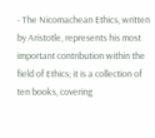- The Nicomachean Ethics, written by Aristotle, represents his most important contribution within the field of Ethics; it is a collection of ten books, covering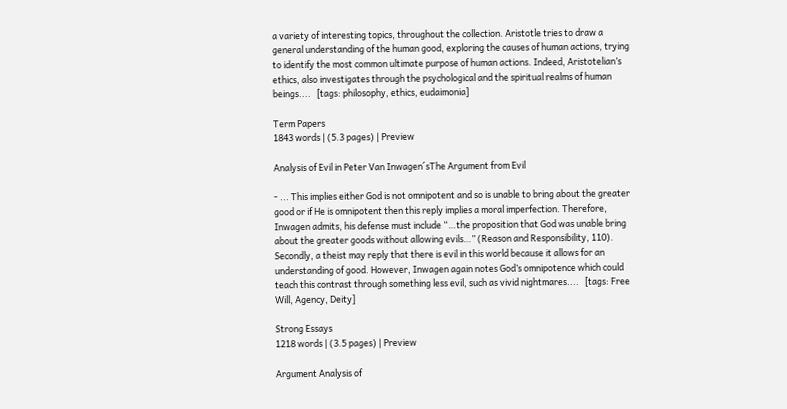a variety of interesting topics, throughout the collection. Aristotle tries to draw a general understanding of the human good, exploring the causes of human actions, trying to identify the most common ultimate purpose of human actions. Indeed, Aristotelian’s ethics, also investigates through the psychological and the spiritual realms of human beings....   [tags: philosophy, ethics, eudaimonia]

Term Papers
1843 words | (5.3 pages) | Preview

Analysis of Evil in Peter Van Inwagen´sThe Argument from Evil

- ... This implies either God is not omnipotent and so is unable to bring about the greater good or if He is omnipotent then this reply implies a moral imperfection. Therefore, Inwagen admits, his defense must include “…the proposition that God was unable bring about the greater goods without allowing evils…” (Reason and Responsibility, 110). Secondly, a theist may reply that there is evil in this world because it allows for an understanding of good. However, Inwagen again notes God’s omnipotence which could teach this contrast through something less evil, such as vivid nightmares....   [tags: Free Will, Agency, Deity]

Strong Essays
1218 words | (3.5 pages) | Preview

Argument Analysis of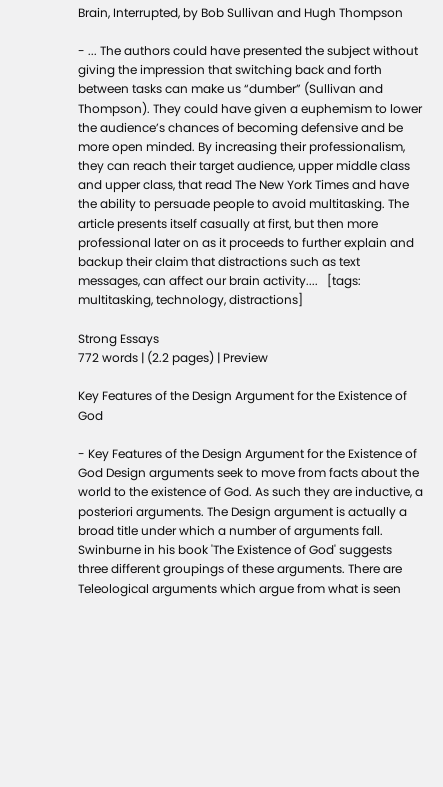Brain, Interrupted, by Bob Sullivan and Hugh Thompson

- ... The authors could have presented the subject without giving the impression that switching back and forth between tasks can make us “dumber” (Sullivan and Thompson). They could have given a euphemism to lower the audience’s chances of becoming defensive and be more open minded. By increasing their professionalism, they can reach their target audience, upper middle class and upper class, that read The New York Times and have the ability to persuade people to avoid multitasking. The article presents itself casually at first, but then more professional later on as it proceeds to further explain and backup their claim that distractions such as text messages, can affect our brain activity....   [tags: multitasking, technology, distractions]

Strong Essays
772 words | (2.2 pages) | Preview

Key Features of the Design Argument for the Existence of God

- Key Features of the Design Argument for the Existence of God Design arguments seek to move from facts about the world to the existence of God. As such they are inductive, a posteriori arguments. The Design argument is actually a broad title under which a number of arguments fall. Swinburne in his book 'The Existence of God' suggests three different groupings of these arguments. There are Teleological arguments which argue from what is seen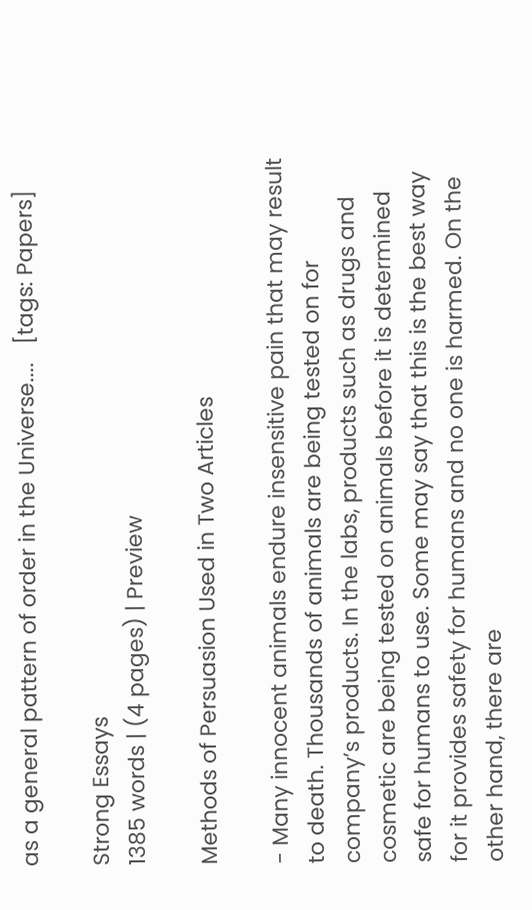as a general pattern of order in the Universe....   [tags: Papers]

Strong Essays
1385 words | (4 pages) | Preview

Methods of Persuasion Used in Two Articles

- Many innocent animals endure insensitive pain that may result to death. Thousands of animals are being tested on for company’s products. In the labs, products such as drugs and cosmetic are being tested on animals before it is determined safe for humans to use. Some may say that this is the best way for it provides safety for humans and no one is harmed. On the other hand, there are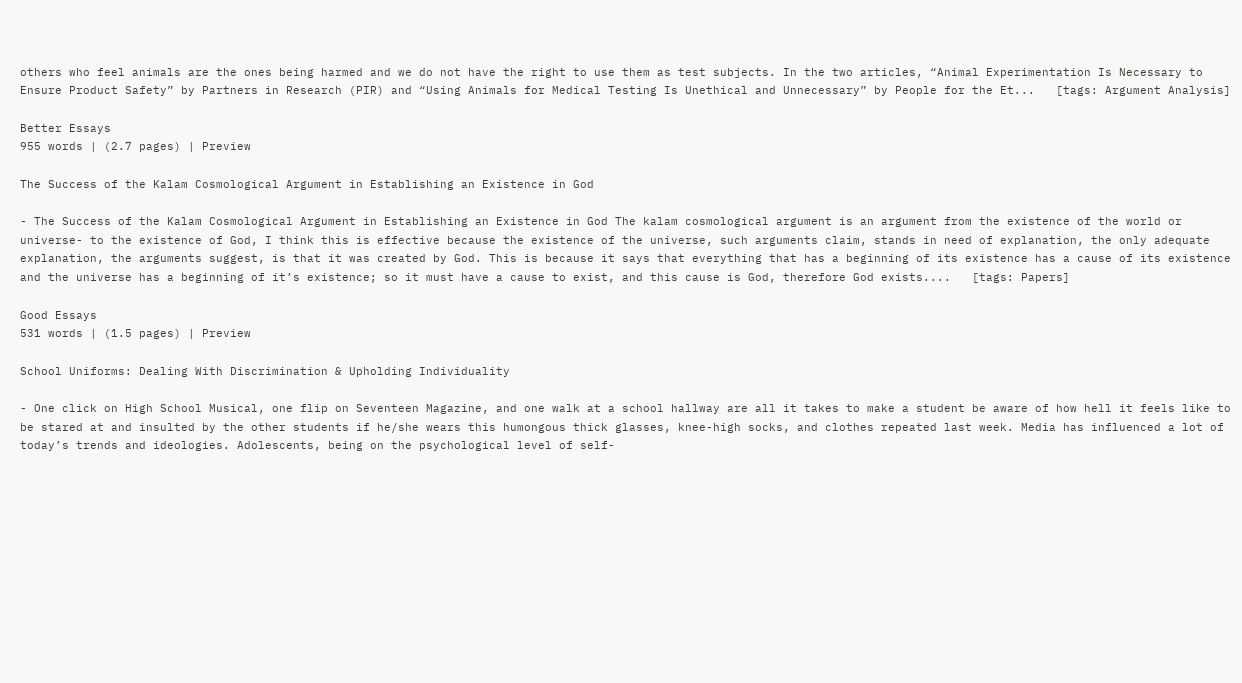others who feel animals are the ones being harmed and we do not have the right to use them as test subjects. In the two articles, “Animal Experimentation Is Necessary to Ensure Product Safety” by Partners in Research (PIR) and “Using Animals for Medical Testing Is Unethical and Unnecessary” by People for the Et...   [tags: Argument Analysis]

Better Essays
955 words | (2.7 pages) | Preview

The Success of the Kalam Cosmological Argument in Establishing an Existence in God

- The Success of the Kalam Cosmological Argument in Establishing an Existence in God The kalam cosmological argument is an argument from the existence of the world or universe- to the existence of God, I think this is effective because the existence of the universe, such arguments claim, stands in need of explanation, the only adequate explanation, the arguments suggest, is that it was created by God. This is because it says that everything that has a beginning of its existence has a cause of its existence and the universe has a beginning of it’s existence; so it must have a cause to exist, and this cause is God, therefore God exists....   [tags: Papers]

Good Essays
531 words | (1.5 pages) | Preview

School Uniforms: Dealing With Discrimination & Upholding Individuality

- One click on High School Musical, one flip on Seventeen Magazine, and one walk at a school hallway are all it takes to make a student be aware of how hell it feels like to be stared at and insulted by the other students if he/she wears this humongous thick glasses, knee-high socks, and clothes repeated last week. Media has influenced a lot of today’s trends and ideologies. Adolescents, being on the psychological level of self-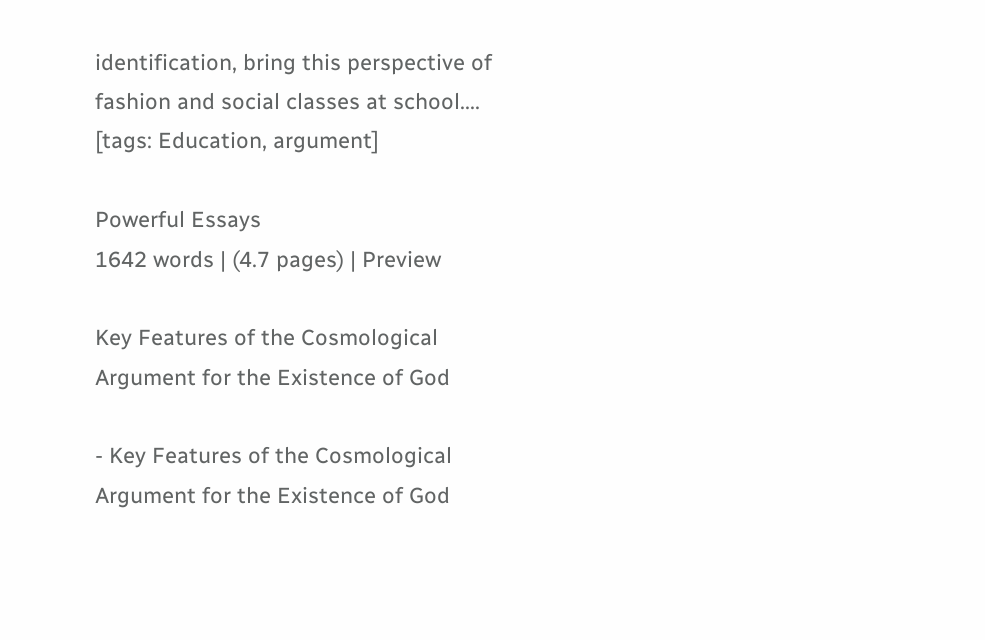identification, bring this perspective of fashion and social classes at school....   [tags: Education, argument]

Powerful Essays
1642 words | (4.7 pages) | Preview

Key Features of the Cosmological Argument for the Existence of God

- Key Features of the Cosmological Argument for the Existence of God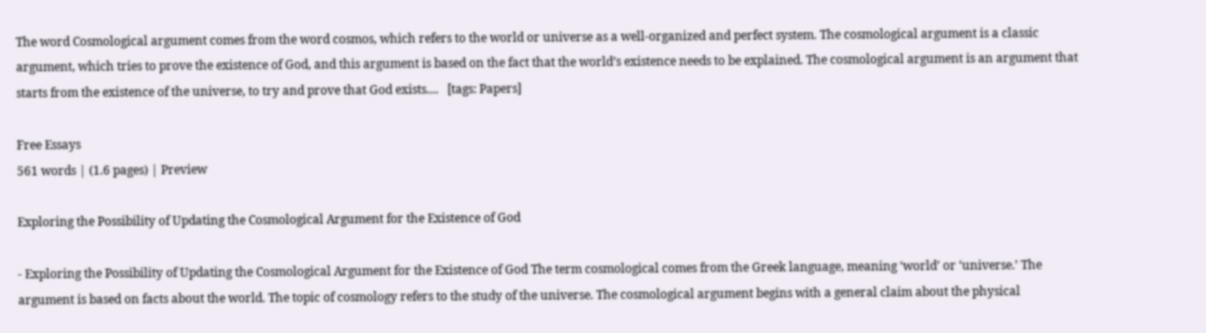The word Cosmological argument comes from the word cosmos, which refers to the world or universe as a well-organized and perfect system. The cosmological argument is a classic argument, which tries to prove the existence of God, and this argument is based on the fact that the world’s existence needs to be explained. The cosmological argument is an argument that starts from the existence of the universe, to try and prove that God exists....   [tags: Papers]

Free Essays
561 words | (1.6 pages) | Preview

Exploring the Possibility of Updating the Cosmological Argument for the Existence of God

- Exploring the Possibility of Updating the Cosmological Argument for the Existence of God The term cosmological comes from the Greek language, meaning ‘world’ or ‘universe.’ The argument is based on facts about the world. The topic of cosmology refers to the study of the universe. The cosmological argument begins with a general claim about the physical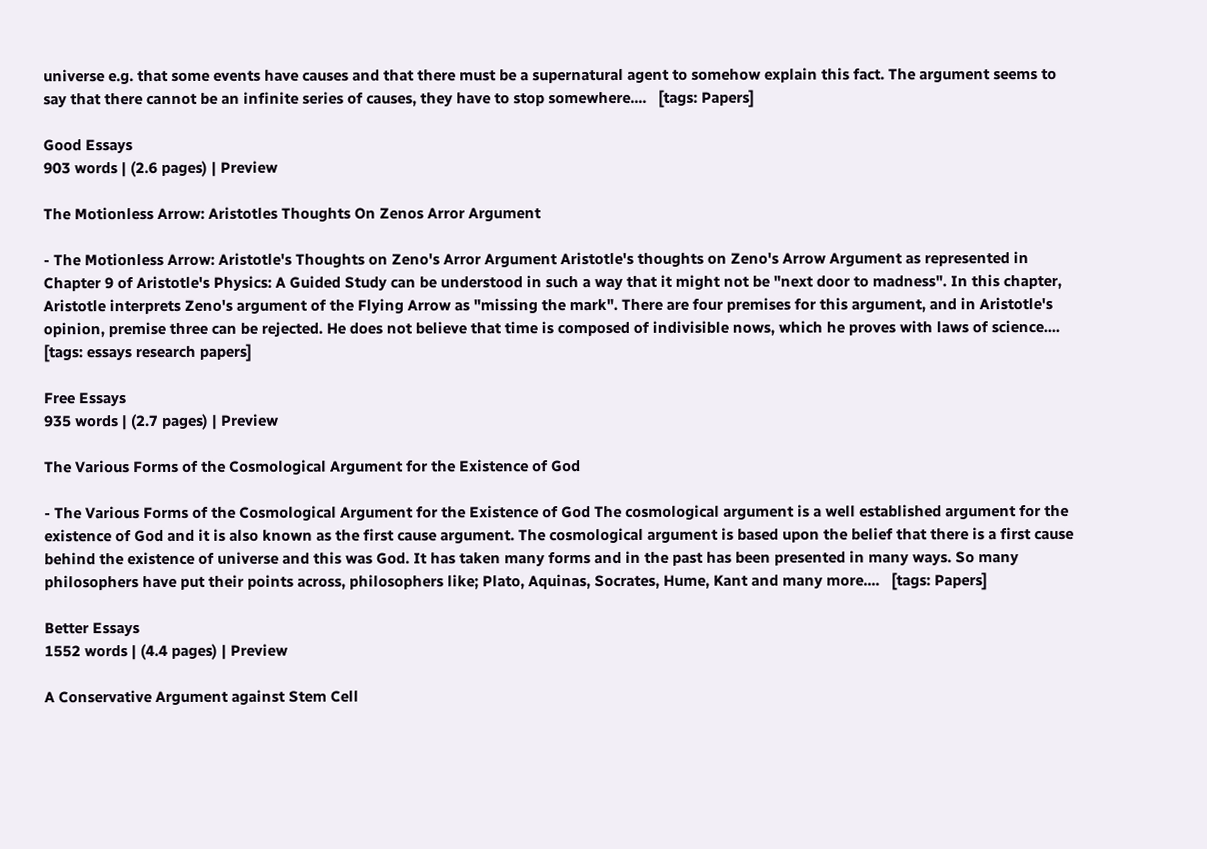universe e.g. that some events have causes and that there must be a supernatural agent to somehow explain this fact. The argument seems to say that there cannot be an infinite series of causes, they have to stop somewhere....   [tags: Papers]

Good Essays
903 words | (2.6 pages) | Preview

The Motionless Arrow: Aristotles Thoughts On Zenos Arror Argument

- The Motionless Arrow: Aristotle's Thoughts on Zeno's Arror Argument Aristotle's thoughts on Zeno's Arrow Argument as represented in Chapter 9 of Aristotle's Physics: A Guided Study can be understood in such a way that it might not be "next door to madness". In this chapter, Aristotle interprets Zeno's argument of the Flying Arrow as "missing the mark". There are four premises for this argument, and in Aristotle's opinion, premise three can be rejected. He does not believe that time is composed of indivisible nows, which he proves with laws of science....   [tags: essays research papers]

Free Essays
935 words | (2.7 pages) | Preview

The Various Forms of the Cosmological Argument for the Existence of God

- The Various Forms of the Cosmological Argument for the Existence of God The cosmological argument is a well established argument for the existence of God and it is also known as the first cause argument. The cosmological argument is based upon the belief that there is a first cause behind the existence of universe and this was God. It has taken many forms and in the past has been presented in many ways. So many philosophers have put their points across, philosophers like; Plato, Aquinas, Socrates, Hume, Kant and many more....   [tags: Papers]

Better Essays
1552 words | (4.4 pages) | Preview

A Conservative Argument against Stem Cell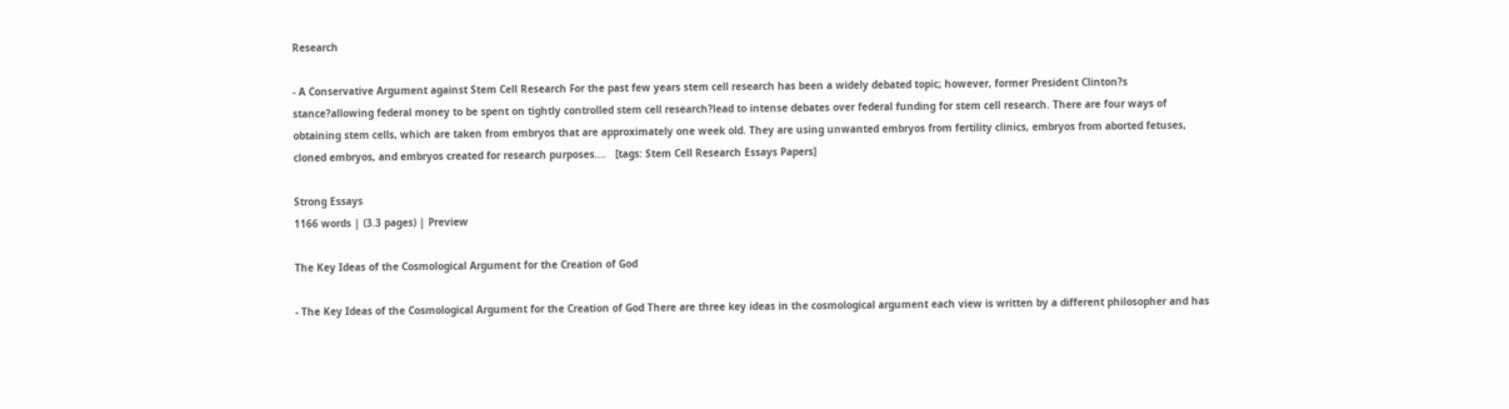Research

- A Conservative Argument against Stem Cell Research For the past few years stem cell research has been a widely debated topic; however, former President Clinton?s stance?allowing federal money to be spent on tightly controlled stem cell research?lead to intense debates over federal funding for stem cell research. There are four ways of obtaining stem cells, which are taken from embryos that are approximately one week old. They are using unwanted embryos from fertility clinics, embryos from aborted fetuses, cloned embryos, and embryos created for research purposes....   [tags: Stem Cell Research Essays Papers]

Strong Essays
1166 words | (3.3 pages) | Preview

The Key Ideas of the Cosmological Argument for the Creation of God

- The Key Ideas of the Cosmological Argument for the Creation of God There are three key ideas in the cosmological argument each view is written by a different philosopher and has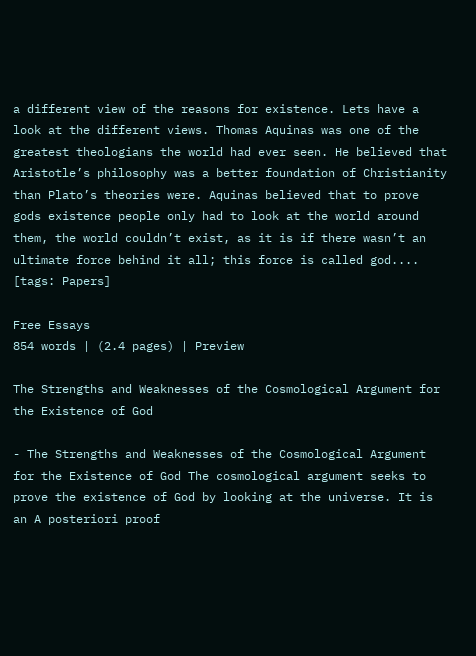a different view of the reasons for existence. Lets have a look at the different views. Thomas Aquinas was one of the greatest theologians the world had ever seen. He believed that Aristotle’s philosophy was a better foundation of Christianity than Plato’s theories were. Aquinas believed that to prove gods existence people only had to look at the world around them, the world couldn’t exist, as it is if there wasn’t an ultimate force behind it all; this force is called god....   [tags: Papers]

Free Essays
854 words | (2.4 pages) | Preview

The Strengths and Weaknesses of the Cosmological Argument for the Existence of God

- The Strengths and Weaknesses of the Cosmological Argument for the Existence of God The cosmological argument seeks to prove the existence of God by looking at the universe. It is an A posteriori proof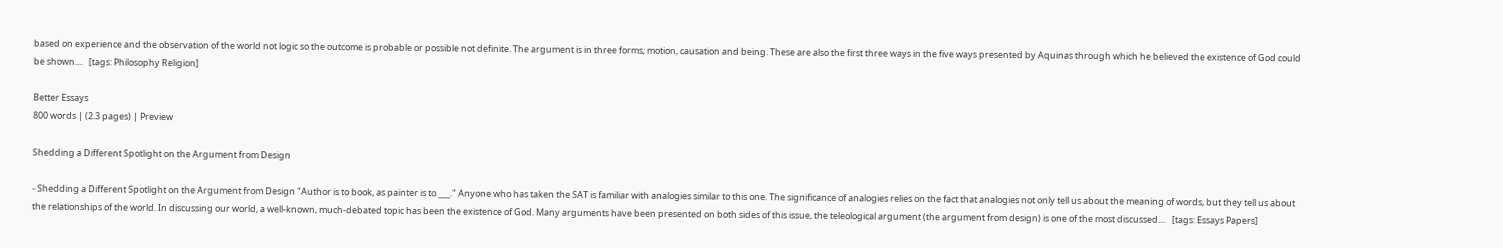based on experience and the observation of the world not logic so the outcome is probable or possible not definite. The argument is in three forms; motion, causation and being. These are also the first three ways in the five ways presented by Aquinas through which he believed the existence of God could be shown....   [tags: Philosophy Religion]

Better Essays
800 words | (2.3 pages) | Preview

Shedding a Different Spotlight on the Argument from Design

- Shedding a Different Spotlight on the Argument from Design "Author is to book, as painter is to ___." Anyone who has taken the SAT is familiar with analogies similar to this one. The significance of analogies relies on the fact that analogies not only tell us about the meaning of words, but they tell us about the relationships of the world. In discussing our world, a well-known, much-debated topic has been the existence of God. Many arguments have been presented on both sides of this issue, the teleological argument (the argument from design) is one of the most discussed....   [tags: Essays Papers]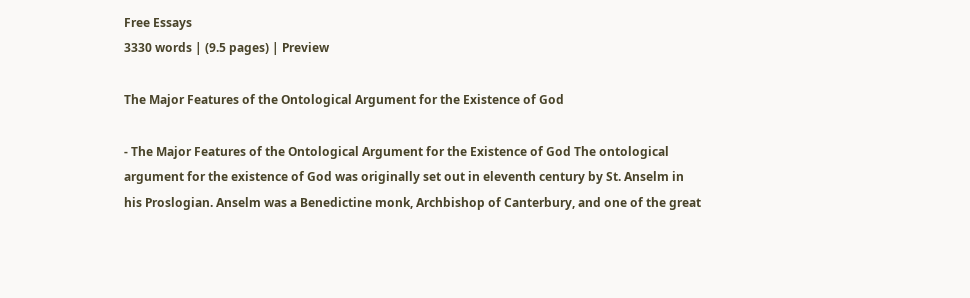Free Essays
3330 words | (9.5 pages) | Preview

The Major Features of the Ontological Argument for the Existence of God

- The Major Features of the Ontological Argument for the Existence of God The ontological argument for the existence of God was originally set out in eleventh century by St. Anselm in his Proslogian. Anselm was a Benedictine monk, Archbishop of Canterbury, and one of the great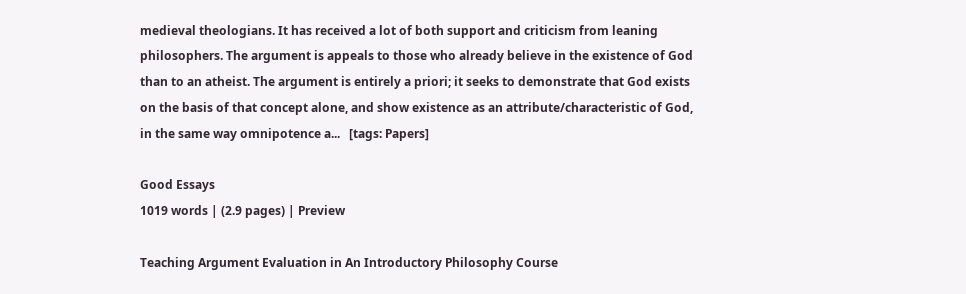medieval theologians. It has received a lot of both support and criticism from leaning philosophers. The argument is appeals to those who already believe in the existence of God than to an atheist. The argument is entirely a priori; it seeks to demonstrate that God exists on the basis of that concept alone, and show existence as an attribute/characteristic of God, in the same way omnipotence a...   [tags: Papers]

Good Essays
1019 words | (2.9 pages) | Preview

Teaching Argument Evaluation in An Introductory Philosophy Course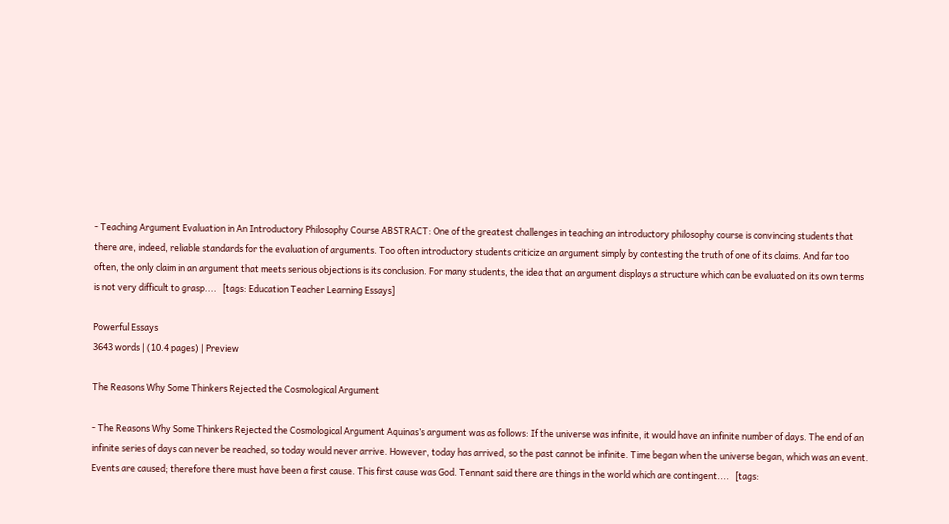- Teaching Argument Evaluation in An Introductory Philosophy Course ABSTRACT: One of the greatest challenges in teaching an introductory philosophy course is convincing students that there are, indeed, reliable standards for the evaluation of arguments. Too often introductory students criticize an argument simply by contesting the truth of one of its claims. And far too often, the only claim in an argument that meets serious objections is its conclusion. For many students, the idea that an argument displays a structure which can be evaluated on its own terms is not very difficult to grasp....   [tags: Education Teacher Learning Essays]

Powerful Essays
3643 words | (10.4 pages) | Preview

The Reasons Why Some Thinkers Rejected the Cosmological Argument

- The Reasons Why Some Thinkers Rejected the Cosmological Argument Aquinas’s argument was as follows: If the universe was infinite, it would have an infinite number of days. The end of an infinite series of days can never be reached, so today would never arrive. However, today has arrived, so the past cannot be infinite. Time began when the universe began, which was an event. Events are caused; therefore there must have been a first cause. This first cause was God. Tennant said there are things in the world which are contingent....   [tags: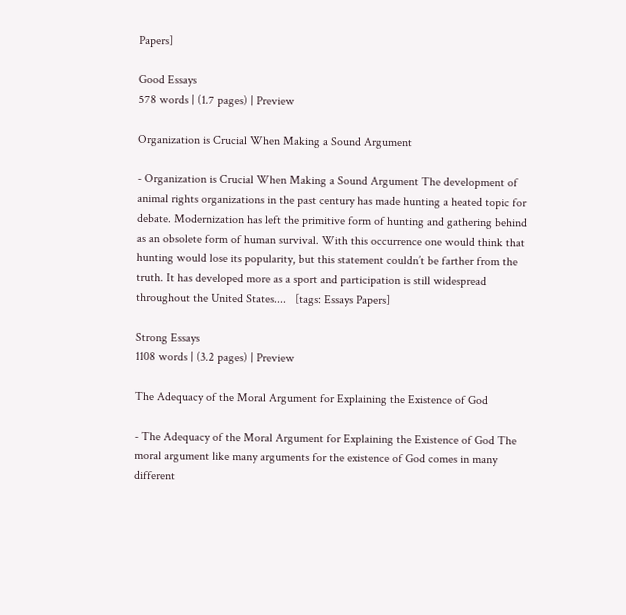Papers]

Good Essays
578 words | (1.7 pages) | Preview

Organization is Crucial When Making a Sound Argument

- Organization is Crucial When Making a Sound Argument The development of animal rights organizations in the past century has made hunting a heated topic for debate. Modernization has left the primitive form of hunting and gathering behind as an obsolete form of human survival. With this occurrence one would think that hunting would lose its popularity, but this statement couldn’t be farther from the truth. It has developed more as a sport and participation is still widespread throughout the United States....   [tags: Essays Papers]

Strong Essays
1108 words | (3.2 pages) | Preview

The Adequacy of the Moral Argument for Explaining the Existence of God

- The Adequacy of the Moral Argument for Explaining the Existence of God The moral argument like many arguments for the existence of God comes in many different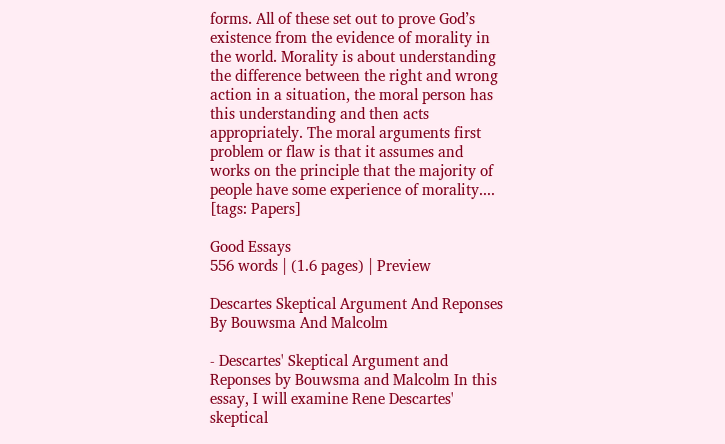forms. All of these set out to prove God’s existence from the evidence of morality in the world. Morality is about understanding the difference between the right and wrong action in a situation, the moral person has this understanding and then acts appropriately. The moral arguments first problem or flaw is that it assumes and works on the principle that the majority of people have some experience of morality....   [tags: Papers]

Good Essays
556 words | (1.6 pages) | Preview

Descartes Skeptical Argument And Reponses By Bouwsma And Malcolm

- Descartes' Skeptical Argument and Reponses by Bouwsma and Malcolm In this essay, I will examine Rene Descartes' skeptical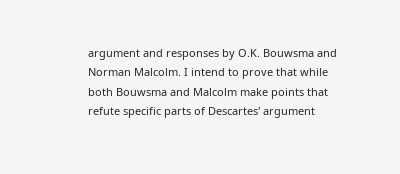argument and responses by O.K. Bouwsma and Norman Malcolm. I intend to prove that while both Bouwsma and Malcolm make points that refute specific parts of Descartes' argument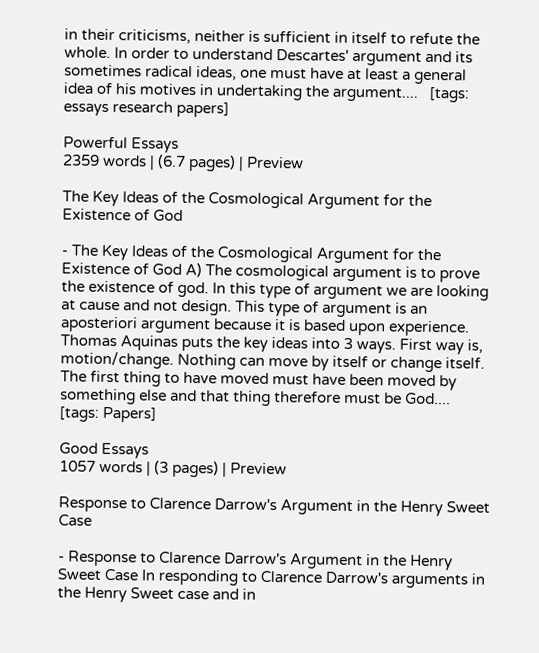in their criticisms, neither is sufficient in itself to refute the whole. In order to understand Descartes' argument and its sometimes radical ideas, one must have at least a general idea of his motives in undertaking the argument....   [tags: essays research papers]

Powerful Essays
2359 words | (6.7 pages) | Preview

The Key Ideas of the Cosmological Argument for the Existence of God

- The Key Ideas of the Cosmological Argument for the Existence of God A) The cosmological argument is to prove the existence of god. In this type of argument we are looking at cause and not design. This type of argument is an aposteriori argument because it is based upon experience. Thomas Aquinas puts the key ideas into 3 ways. First way is, motion/change. Nothing can move by itself or change itself. The first thing to have moved must have been moved by something else and that thing therefore must be God....   [tags: Papers]

Good Essays
1057 words | (3 pages) | Preview

Response to Clarence Darrow's Argument in the Henry Sweet Case

- Response to Clarence Darrow's Argument in the Henry Sweet Case In responding to Clarence Darrow's arguments in the Henry Sweet case and in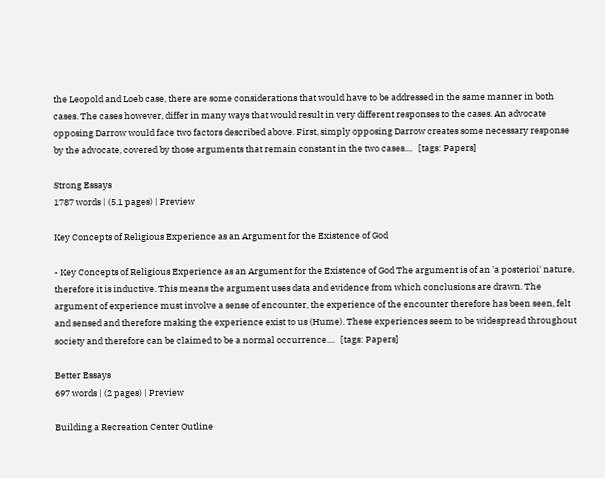the Leopold and Loeb case, there are some considerations that would have to be addressed in the same manner in both cases. The cases however, differ in many ways that would result in very different responses to the cases. An advocate opposing Darrow would face two factors described above. First, simply opposing Darrow creates some necessary response by the advocate, covered by those arguments that remain constant in the two cases....   [tags: Papers]

Strong Essays
1787 words | (5.1 pages) | Preview

Key Concepts of Religious Experience as an Argument for the Existence of God

- Key Concepts of Religious Experience as an Argument for the Existence of God The argument is of an 'a posterioi' nature, therefore it is inductive. This means the argument uses data and evidence from which conclusions are drawn. The argument of experience must involve a sense of encounter, the experience of the encounter therefore has been seen, felt and sensed and therefore making the experience exist to us (Hume). These experiences seem to be widespread throughout society and therefore can be claimed to be a normal occurrence....   [tags: Papers]

Better Essays
697 words | (2 pages) | Preview

Building a Recreation Center Outline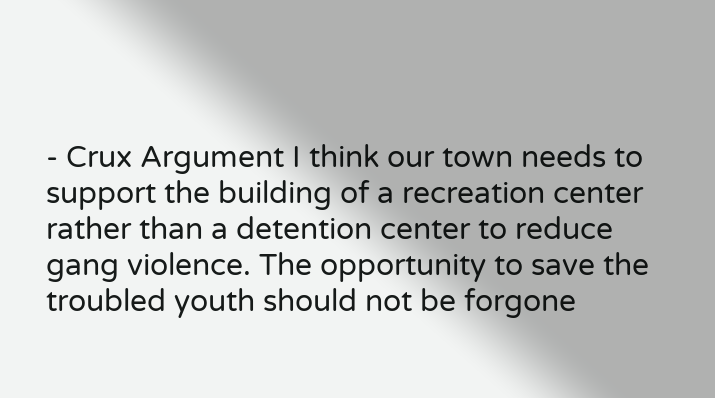- Crux Argument I think our town needs to support the building of a recreation center rather than a detention center to reduce gang violence. The opportunity to save the troubled youth should not be forgone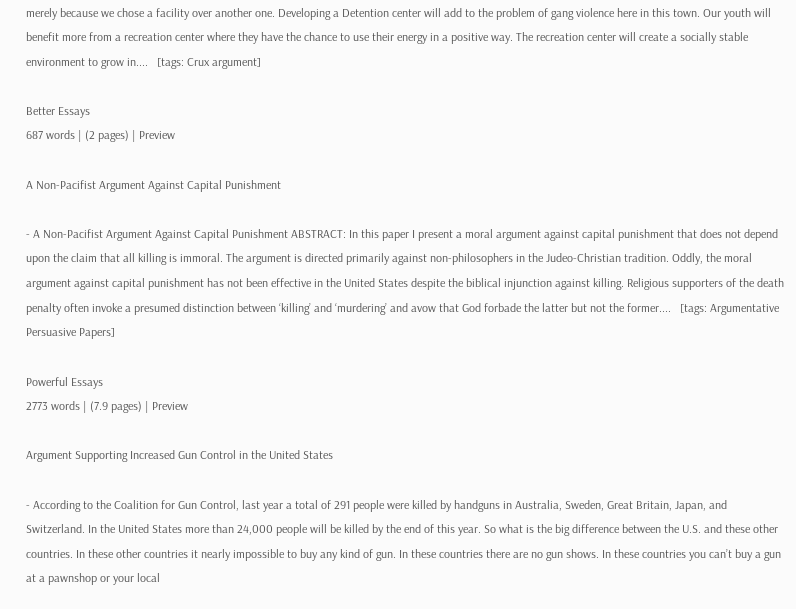merely because we chose a facility over another one. Developing a Detention center will add to the problem of gang violence here in this town. Our youth will benefit more from a recreation center where they have the chance to use their energy in a positive way. The recreation center will create a socially stable environment to grow in....   [tags: Crux argument]

Better Essays
687 words | (2 pages) | Preview

A Non-Pacifist Argument Against Capital Punishment

- A Non-Pacifist Argument Against Capital Punishment ABSTRACT: In this paper I present a moral argument against capital punishment that does not depend upon the claim that all killing is immoral. The argument is directed primarily against non-philosophers in the Judeo-Christian tradition. Oddly, the moral argument against capital punishment has not been effective in the United States despite the biblical injunction against killing. Religious supporters of the death penalty often invoke a presumed distinction between ‘killing’ and ‘murdering’ and avow that God forbade the latter but not the former....   [tags: Argumentative Persuasive Papers]

Powerful Essays
2773 words | (7.9 pages) | Preview

Argument Supporting Increased Gun Control in the United States

- According to the Coalition for Gun Control, last year a total of 291 people were killed by handguns in Australia, Sweden, Great Britain, Japan, and Switzerland. In the United States more than 24,000 people will be killed by the end of this year. So what is the big difference between the U.S. and these other countries. In these other countries it nearly impossible to buy any kind of gun. In these countries there are no gun shows. In these countries you can’t buy a gun at a pawnshop or your local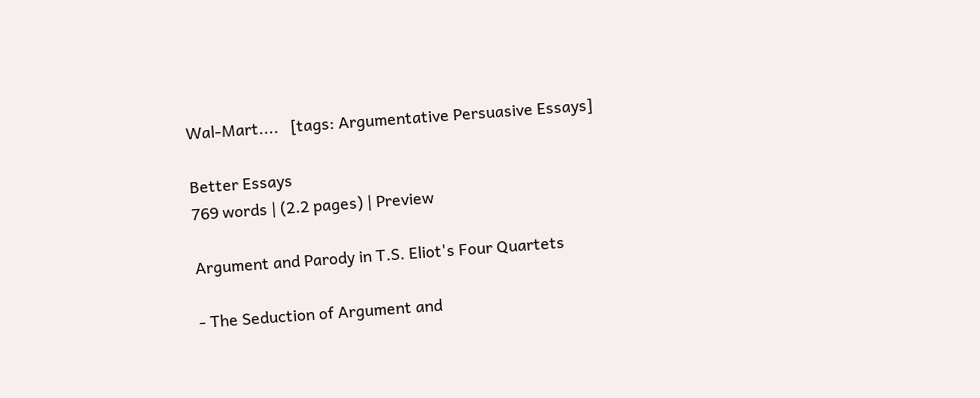Wal-Mart....   [tags: Argumentative Persuasive Essays]

Better Essays
769 words | (2.2 pages) | Preview

Argument and Parody in T.S. Eliot's Four Quartets

- The Seduction of Argument and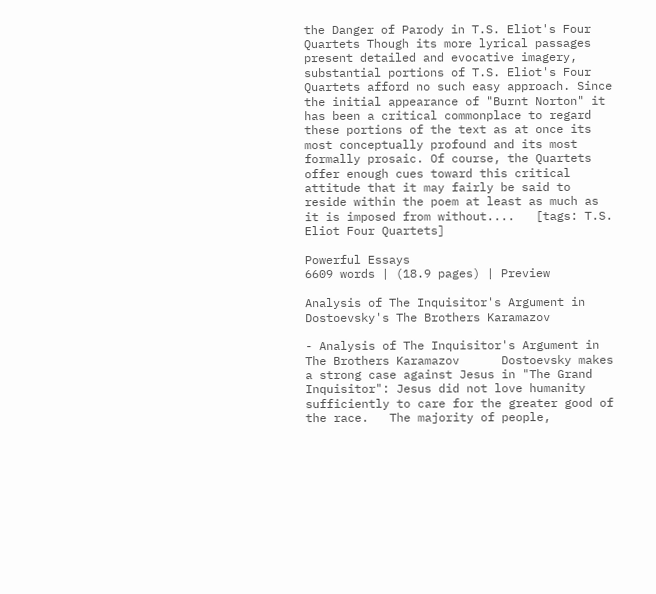the Danger of Parody in T.S. Eliot's Four Quartets Though its more lyrical passages present detailed and evocative imagery, substantial portions of T.S. Eliot's Four Quartets afford no such easy approach. Since the initial appearance of "Burnt Norton" it has been a critical commonplace to regard these portions of the text as at once its most conceptually profound and its most formally prosaic. Of course, the Quartets offer enough cues toward this critical attitude that it may fairly be said to reside within the poem at least as much as it is imposed from without....   [tags: T.S. Eliot Four Quartets]

Powerful Essays
6609 words | (18.9 pages) | Preview

Analysis of The Inquisitor's Argument in Dostoevsky's The Brothers Karamazov

- Analysis of The Inquisitor's Argument in The Brothers Karamazov      Dostoevsky makes a strong case against Jesus in "The Grand Inquisitor": Jesus did not love humanity sufficiently to care for the greater good of the race.   The majority of people,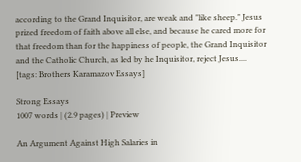according to the Grand Inquisitor, are weak and "like sheep." Jesus prized freedom of faith above all else, and because he cared more for that freedom than for the happiness of people, the Grand Inquisitor and the Catholic Church, as led by he Inquisitor, reject Jesus....   [tags: Brothers Karamazov Essays]

Strong Essays
1007 words | (2.9 pages) | Preview

An Argument Against High Salaries in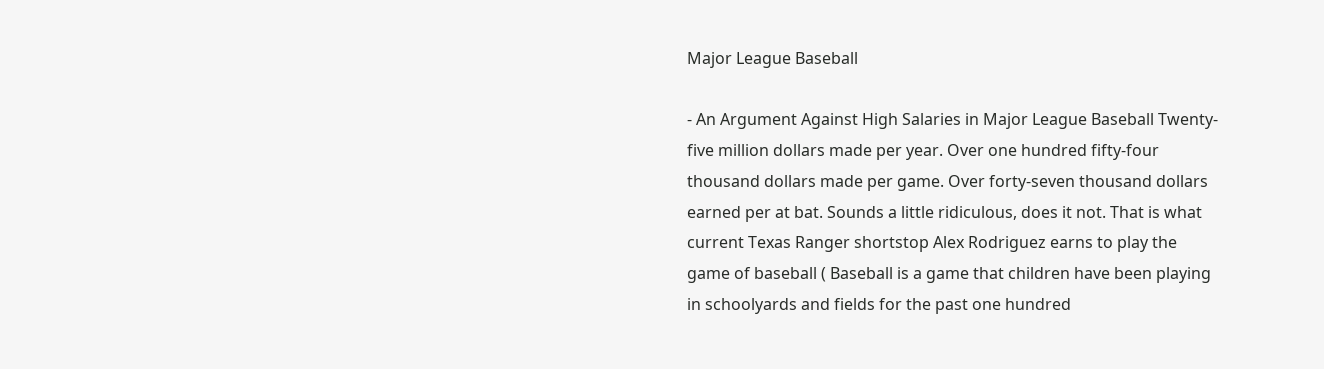Major League Baseball

- An Argument Against High Salaries in Major League Baseball Twenty-five million dollars made per year. Over one hundred fifty-four thousand dollars made per game. Over forty-seven thousand dollars earned per at bat. Sounds a little ridiculous, does it not. That is what current Texas Ranger shortstop Alex Rodriguez earns to play the game of baseball ( Baseball is a game that children have been playing in schoolyards and fields for the past one hundred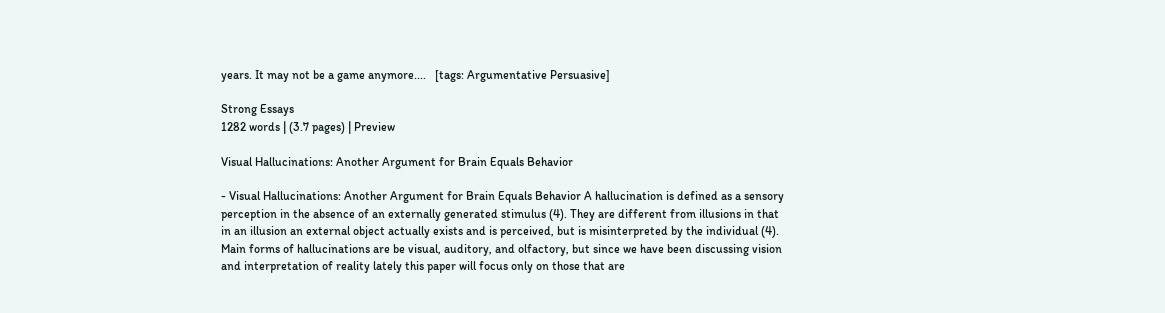years. It may not be a game anymore....   [tags: Argumentative Persuasive]

Strong Essays
1282 words | (3.7 pages) | Preview

Visual Hallucinations: Another Argument for Brain Equals Behavior

- Visual Hallucinations: Another Argument for Brain Equals Behavior A hallucination is defined as a sensory perception in the absence of an externally generated stimulus (4). They are different from illusions in that in an illusion an external object actually exists and is perceived, but is misinterpreted by the individual (4). Main forms of hallucinations are be visual, auditory, and olfactory, but since we have been discussing vision and interpretation of reality lately this paper will focus only on those that are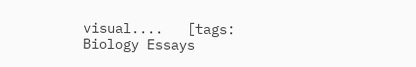visual....   [tags: Biology Essays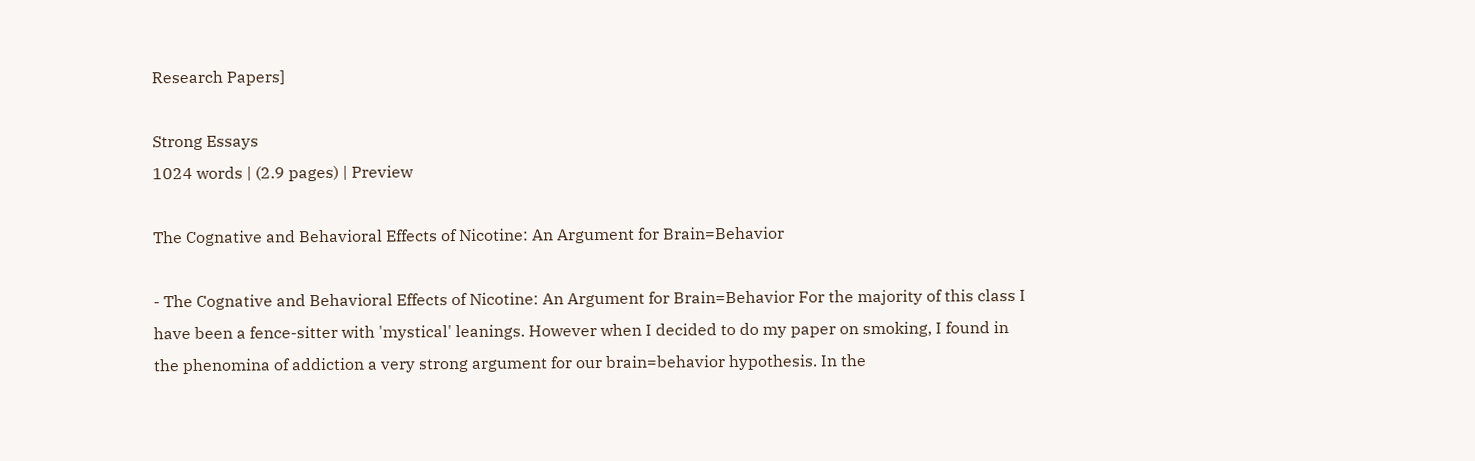Research Papers]

Strong Essays
1024 words | (2.9 pages) | Preview

The Cognative and Behavioral Effects of Nicotine: An Argument for Brain=Behavior

- The Cognative and Behavioral Effects of Nicotine: An Argument for Brain=Behavior For the majority of this class I have been a fence-sitter with 'mystical' leanings. However when I decided to do my paper on smoking, I found in the phenomina of addiction a very strong argument for our brain=behavior hypothesis. In the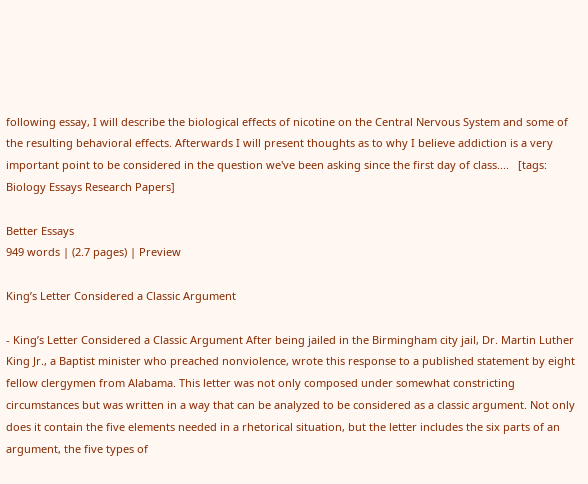following essay, I will describe the biological effects of nicotine on the Central Nervous System and some of the resulting behavioral effects. Afterwards I will present thoughts as to why I believe addiction is a very important point to be considered in the question we've been asking since the first day of class....   [tags: Biology Essays Research Papers]

Better Essays
949 words | (2.7 pages) | Preview

King’s Letter Considered a Classic Argument

- King’s Letter Considered a Classic Argument After being jailed in the Birmingham city jail, Dr. Martin Luther King Jr., a Baptist minister who preached nonviolence, wrote this response to a published statement by eight fellow clergymen from Alabama. This letter was not only composed under somewhat constricting circumstances but was written in a way that can be analyzed to be considered as a classic argument. Not only does it contain the five elements needed in a rhetorical situation, but the letter includes the six parts of an argument, the five types of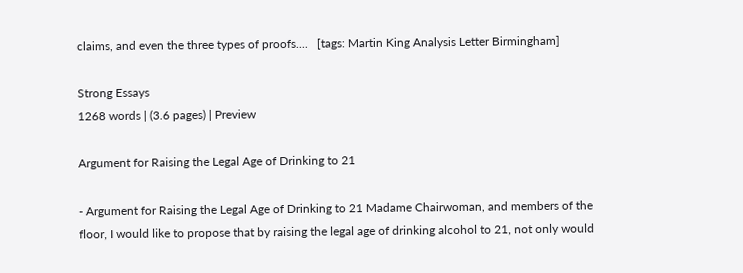claims, and even the three types of proofs....   [tags: Martin King Analysis Letter Birmingham]

Strong Essays
1268 words | (3.6 pages) | Preview

Argument for Raising the Legal Age of Drinking to 21

- Argument for Raising the Legal Age of Drinking to 21 Madame Chairwoman, and members of the floor, I would like to propose that by raising the legal age of drinking alcohol to 21, not only would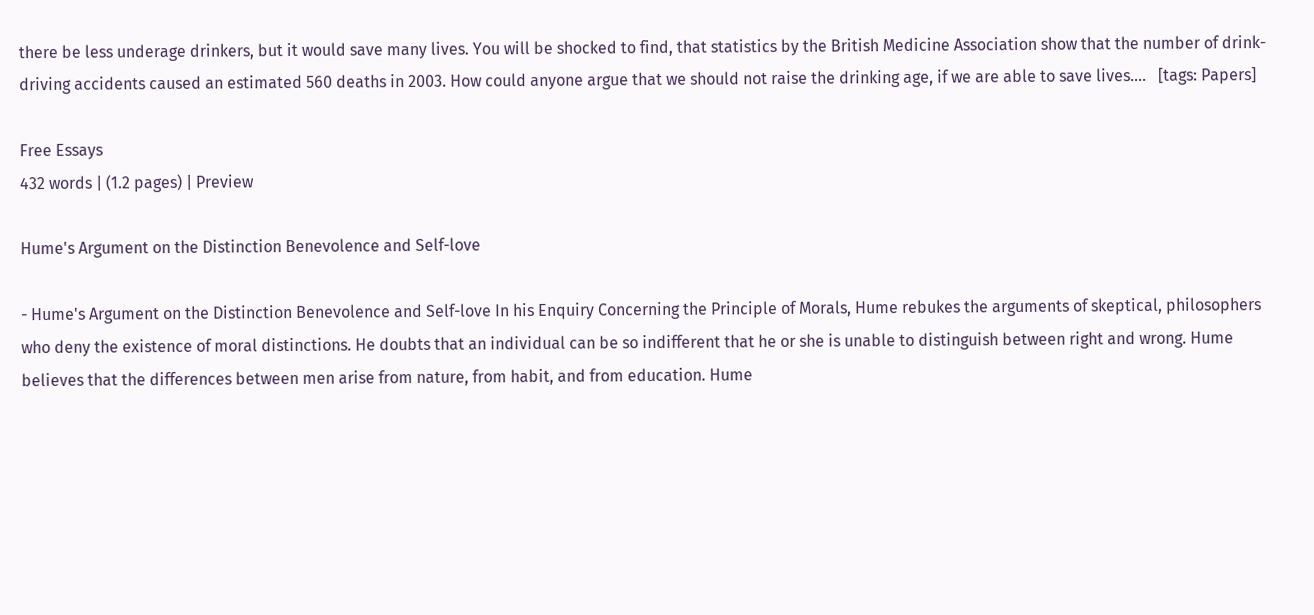there be less underage drinkers, but it would save many lives. You will be shocked to find, that statistics by the British Medicine Association show that the number of drink-driving accidents caused an estimated 560 deaths in 2003. How could anyone argue that we should not raise the drinking age, if we are able to save lives....   [tags: Papers]

Free Essays
432 words | (1.2 pages) | Preview

Hume's Argument on the Distinction Benevolence and Self-love

- Hume's Argument on the Distinction Benevolence and Self-love In his Enquiry Concerning the Principle of Morals, Hume rebukes the arguments of skeptical, philosophers who deny the existence of moral distinctions. He doubts that an individual can be so indifferent that he or she is unable to distinguish between right and wrong. Hume believes that the differences between men arise from nature, from habit, and from education. Hume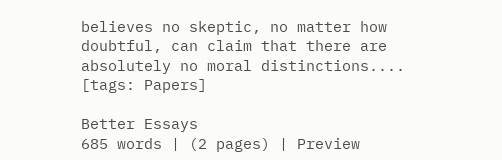believes no skeptic, no matter how doubtful, can claim that there are absolutely no moral distinctions....   [tags: Papers]

Better Essays
685 words | (2 pages) | Preview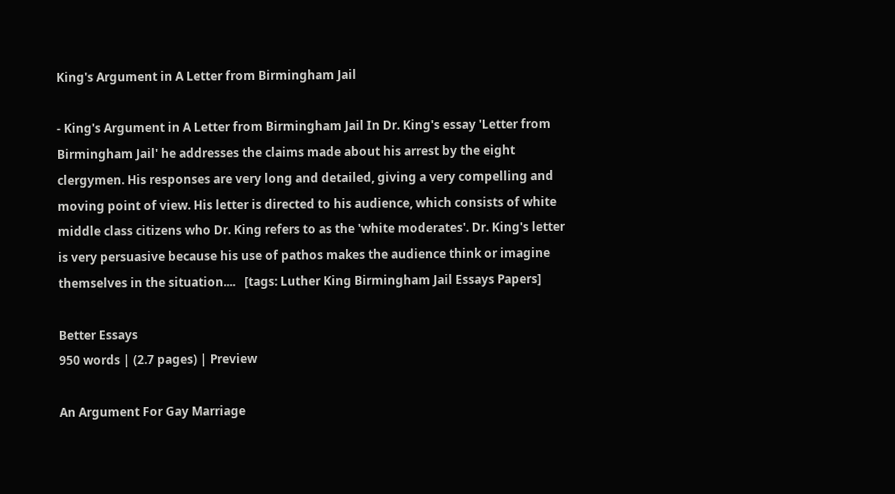King's Argument in A Letter from Birmingham Jail

- King's Argument in A Letter from Birmingham Jail In Dr. King's essay 'Letter from Birmingham Jail' he addresses the claims made about his arrest by the eight clergymen. His responses are very long and detailed, giving a very compelling and moving point of view. His letter is directed to his audience, which consists of white middle class citizens who Dr. King refers to as the 'white moderates'. Dr. King's letter is very persuasive because his use of pathos makes the audience think or imagine themselves in the situation....   [tags: Luther King Birmingham Jail Essays Papers]

Better Essays
950 words | (2.7 pages) | Preview

An Argument For Gay Marriage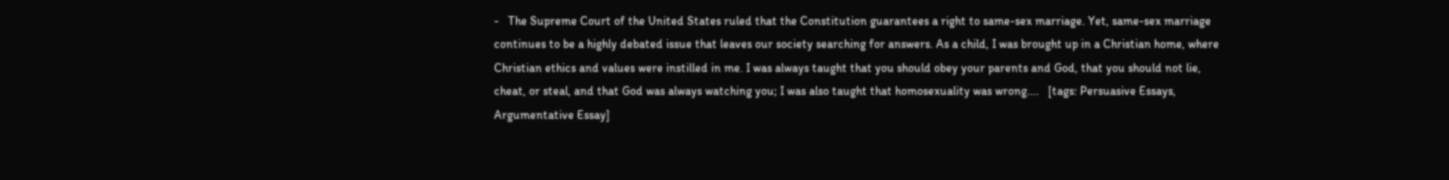-   The Supreme Court of the United States ruled that the Constitution guarantees a right to same-sex marriage. Yet, same-sex marriage continues to be a highly debated issue that leaves our society searching for answers. As a child, I was brought up in a Christian home, where Christian ethics and values were instilled in me. I was always taught that you should obey your parents and God, that you should not lie, cheat, or steal, and that God was always watching you; I was also taught that homosexuality was wrong....   [tags: Persuasive Essays, Argumentative Essay]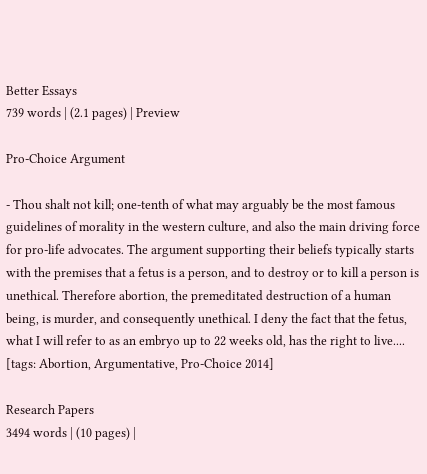Better Essays
739 words | (2.1 pages) | Preview

Pro-Choice Argument

- Thou shalt not kill; one-tenth of what may arguably be the most famous guidelines of morality in the western culture, and also the main driving force for pro-life advocates. The argument supporting their beliefs typically starts with the premises that a fetus is a person, and to destroy or to kill a person is unethical. Therefore abortion, the premeditated destruction of a human being, is murder, and consequently unethical. I deny the fact that the fetus, what I will refer to as an embryo up to 22 weeks old, has the right to live....   [tags: Abortion, Argumentative, Pro-Choice 2014]

Research Papers
3494 words | (10 pages) |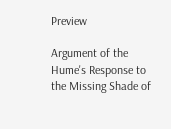Preview

Argument of the Hume's Response to the Missing Shade of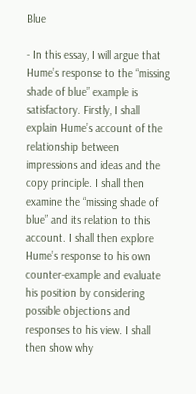Blue

- In this essay, I will argue that Hume’s response to the “missing shade of blue” example is satisfactory. Firstly, I shall explain Hume’s account of the relationship between impressions and ideas and the copy principle. I shall then examine the “missing shade of blue” and its relation to this account. I shall then explore Hume’s response to his own counter-example and evaluate his position by considering possible objections and responses to his view. I shall then show why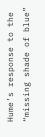Hume’s response to the “missing shade of blue”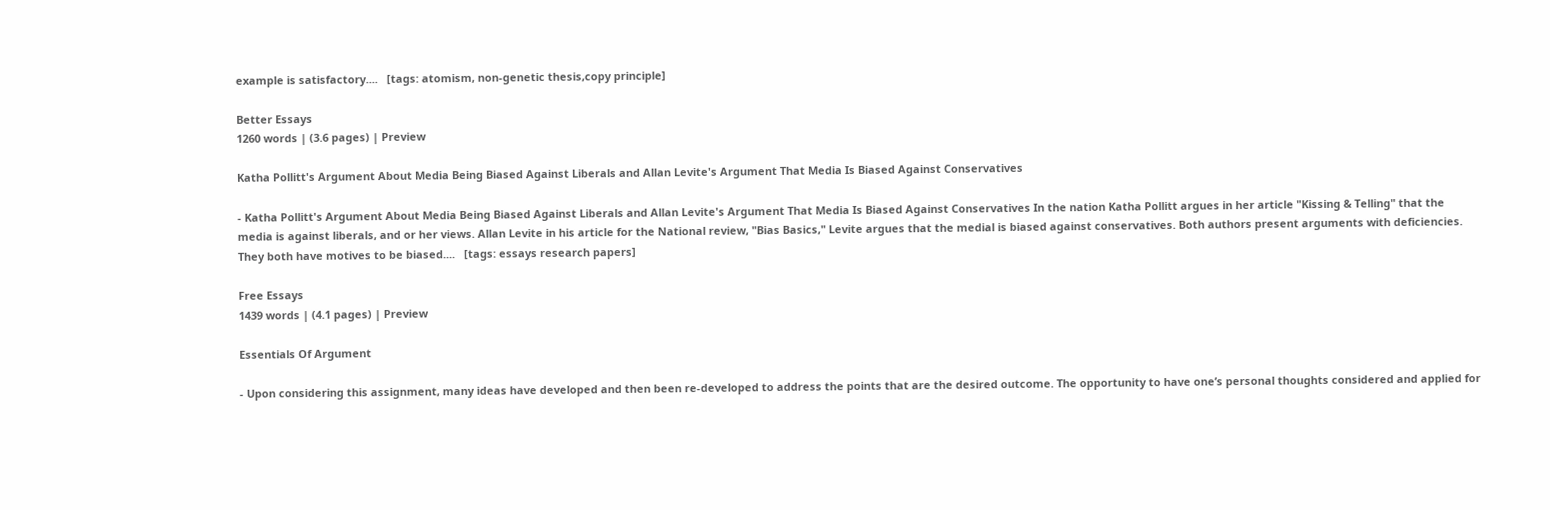example is satisfactory....   [tags: atomism, non-genetic thesis,copy principle]

Better Essays
1260 words | (3.6 pages) | Preview

Katha Pollitt's Argument About Media Being Biased Against Liberals and Allan Levite's Argument That Media Is Biased Against Conservatives

- Katha Pollitt's Argument About Media Being Biased Against Liberals and Allan Levite's Argument That Media Is Biased Against Conservatives In the nation Katha Pollitt argues in her article "Kissing & Telling" that the media is against liberals, and or her views. Allan Levite in his article for the National review, "Bias Basics," Levite argues that the medial is biased against conservatives. Both authors present arguments with deficiencies. They both have motives to be biased....   [tags: essays research papers]

Free Essays
1439 words | (4.1 pages) | Preview

Essentials Of Argument

- Upon considering this assignment, many ideas have developed and then been re-developed to address the points that are the desired outcome. The opportunity to have one’s personal thoughts considered and applied for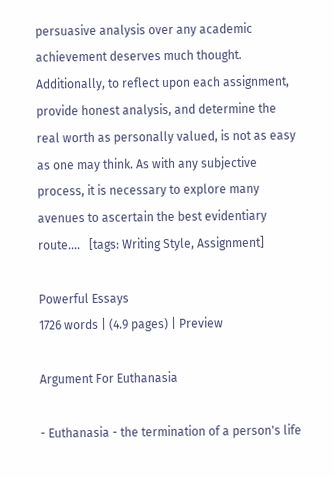persuasive analysis over any academic achievement deserves much thought. Additionally, to reflect upon each assignment, provide honest analysis, and determine the real worth as personally valued, is not as easy as one may think. As with any subjective process, it is necessary to explore many avenues to ascertain the best evidentiary route....   [tags: Writing Style, Assignment]

Powerful Essays
1726 words | (4.9 pages) | Preview

Argument For Euthanasia

- Euthanasia - the termination of a person's life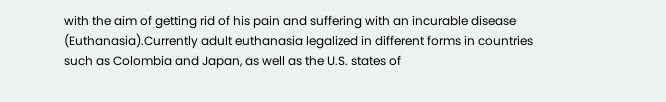with the aim of getting rid of his pain and suffering with an incurable disease (Euthanasia).Currently adult euthanasia legalized in different forms in countries such as Colombia and Japan, as well as the U.S. states of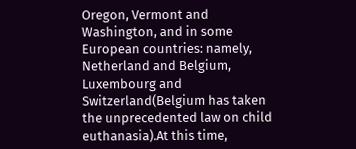Oregon, Vermont and Washington, and in some European countries: namely, Netherland and Belgium, Luxembourg and Switzerland(Belgium has taken the unprecedented law on child euthanasia).At this time,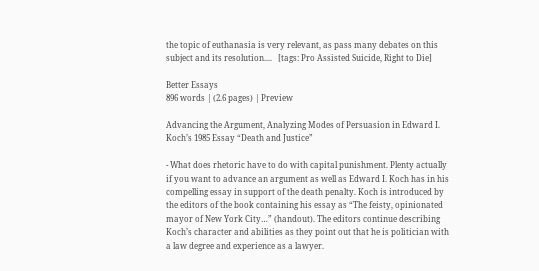the topic of euthanasia is very relevant, as pass many debates on this subject and its resolution....   [tags: Pro Assisted Suicide, Right to Die]

Better Essays
896 words | (2.6 pages) | Preview

Advancing the Argument, Analyzing Modes of Persuasion in Edward I. Koch’s 1985 Essay “Death and Justice”

- What does rhetoric have to do with capital punishment. Plenty actually if you want to advance an argument as well as Edward I. Koch has in his compelling essay in support of the death penalty. Koch is introduced by the editors of the book containing his essay as “The feisty, opinionated mayor of New York City…” (handout). The editors continue describing Koch’s character and abilities as they point out that he is politician with a law degree and experience as a lawyer.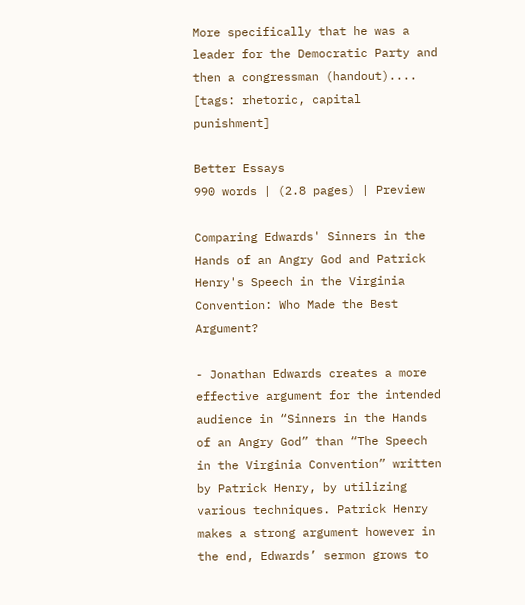More specifically that he was a leader for the Democratic Party and then a congressman (handout)....   [tags: rhetoric, capital punishment]

Better Essays
990 words | (2.8 pages) | Preview

Comparing Edwards' Sinners in the Hands of an Angry God and Patrick Henry's Speech in the Virginia Convention: Who Made the Best Argument?

- Jonathan Edwards creates a more effective argument for the intended audience in “Sinners in the Hands of an Angry God” than “The Speech in the Virginia Convention” written by Patrick Henry, by utilizing various techniques. Patrick Henry makes a strong argument however in the end, Edwards’ sermon grows to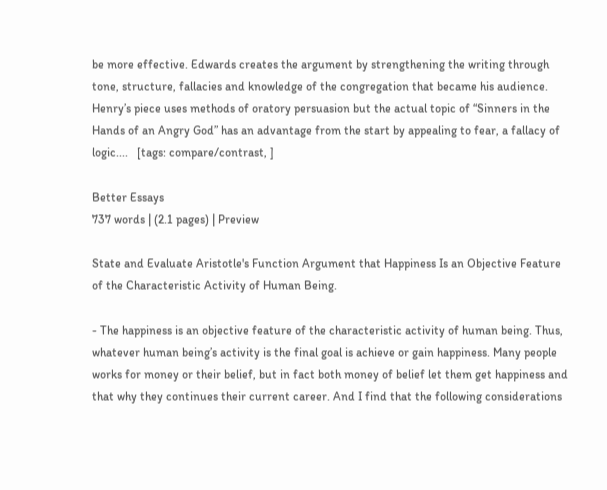be more effective. Edwards creates the argument by strengthening the writing through tone, structure, fallacies and knowledge of the congregation that became his audience. Henry’s piece uses methods of oratory persuasion but the actual topic of “Sinners in the Hands of an Angry God” has an advantage from the start by appealing to fear, a fallacy of logic....   [tags: compare/contrast, ]

Better Essays
737 words | (2.1 pages) | Preview

State and Evaluate Aristotle's Function Argument that Happiness Is an Objective Feature of the Characteristic Activity of Human Being.

- The happiness is an objective feature of the characteristic activity of human being. Thus, whatever human being’s activity is the final goal is achieve or gain happiness. Many people works for money or their belief, but in fact both money of belief let them get happiness and that why they continues their current career. And I find that the following considerations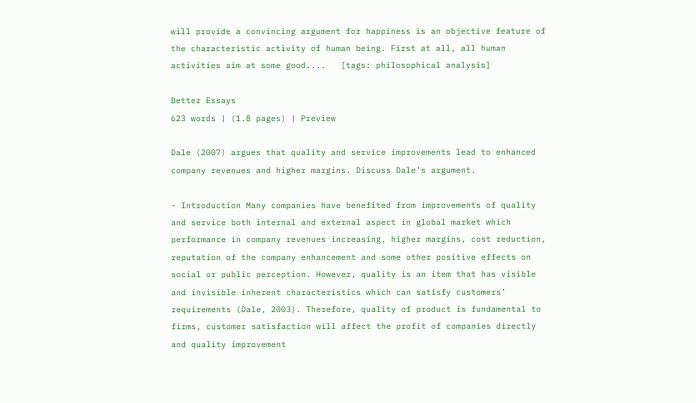will provide a convincing argument for happiness is an objective feature of the characteristic activity of human being. First at all, all human activities aim at some good....   [tags: philosophical analysis]

Better Essays
623 words | (1.8 pages) | Preview

Dale (2007) argues that quality and service improvements lead to enhanced company revenues and higher margins. Discuss Dale’s argument.

- Introduction Many companies have benefited from improvements of quality and service both internal and external aspect in global market which performance in company revenues increasing, higher margins, cost reduction, reputation of the company enhancement and some other positive effects on social or public perception. However, quality is an item that has visible and invisible inherent characteristics which can satisfy customers’ requirements (Dale, 2003). Therefore, quality of product is fundamental to firms, customer satisfaction will affect the profit of companies directly and quality improvement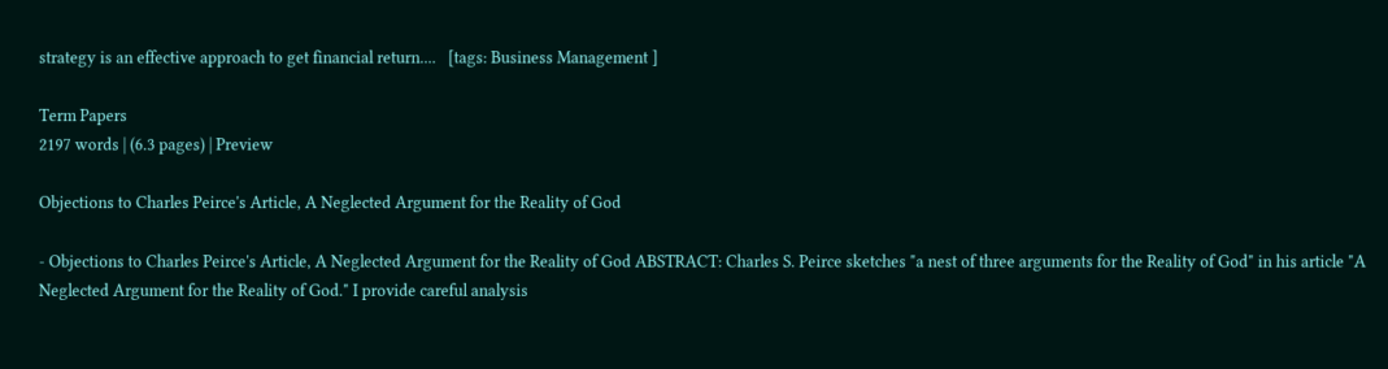strategy is an effective approach to get financial return....   [tags: Business Management ]

Term Papers
2197 words | (6.3 pages) | Preview

Objections to Charles Peirce's Article, A Neglected Argument for the Reality of God

- Objections to Charles Peirce's Article, A Neglected Argument for the Reality of God ABSTRACT: Charles S. Peirce sketches "a nest of three arguments for the Reality of God" in his article "A Neglected Argument for the Reality of God." I provide careful analysis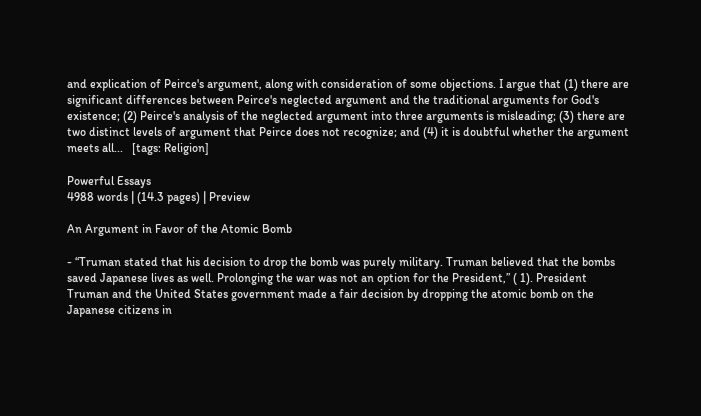and explication of Peirce's argument, along with consideration of some objections. I argue that (1) there are significant differences between Peirce's neglected argument and the traditional arguments for God's existence; (2) Peirce's analysis of the neglected argument into three arguments is misleading; (3) there are two distinct levels of argument that Peirce does not recognize; and (4) it is doubtful whether the argument meets all...   [tags: Religion]

Powerful Essays
4988 words | (14.3 pages) | Preview

An Argument in Favor of the Atomic Bomb

- “Truman stated that his decision to drop the bomb was purely military. Truman believed that the bombs saved Japanese lives as well. Prolonging the war was not an option for the President,” ( 1). President Truman and the United States government made a fair decision by dropping the atomic bomb on the Japanese citizens in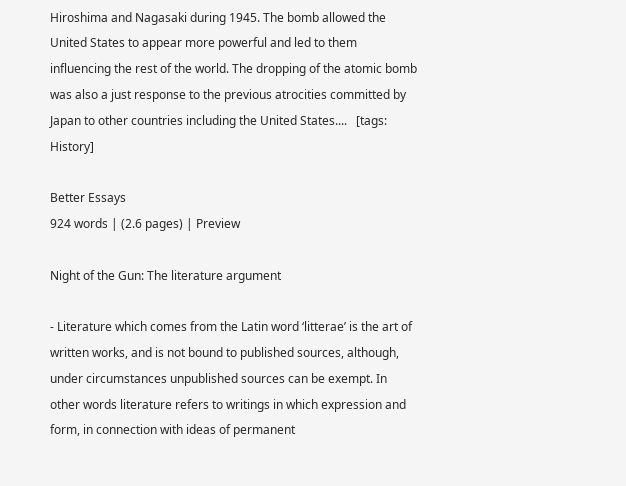Hiroshima and Nagasaki during 1945. The bomb allowed the United States to appear more powerful and led to them influencing the rest of the world. The dropping of the atomic bomb was also a just response to the previous atrocities committed by Japan to other countries including the United States....   [tags: History]

Better Essays
924 words | (2.6 pages) | Preview

Night of the Gun: The literature argument

- Literature which comes from the Latin word ‘litterae’ is the art of written works, and is not bound to published sources, although, under circumstances unpublished sources can be exempt. In other words literature refers to writings in which expression and form, in connection with ideas of permanent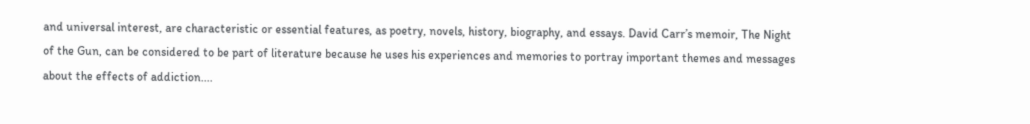and universal interest, are characteristic or essential features, as poetry, novels, history, biography, and essays. David Carr’s memoir, The Night of the Gun, can be considered to be part of literature because he uses his experiences and memories to portray important themes and messages about the effects of addiction....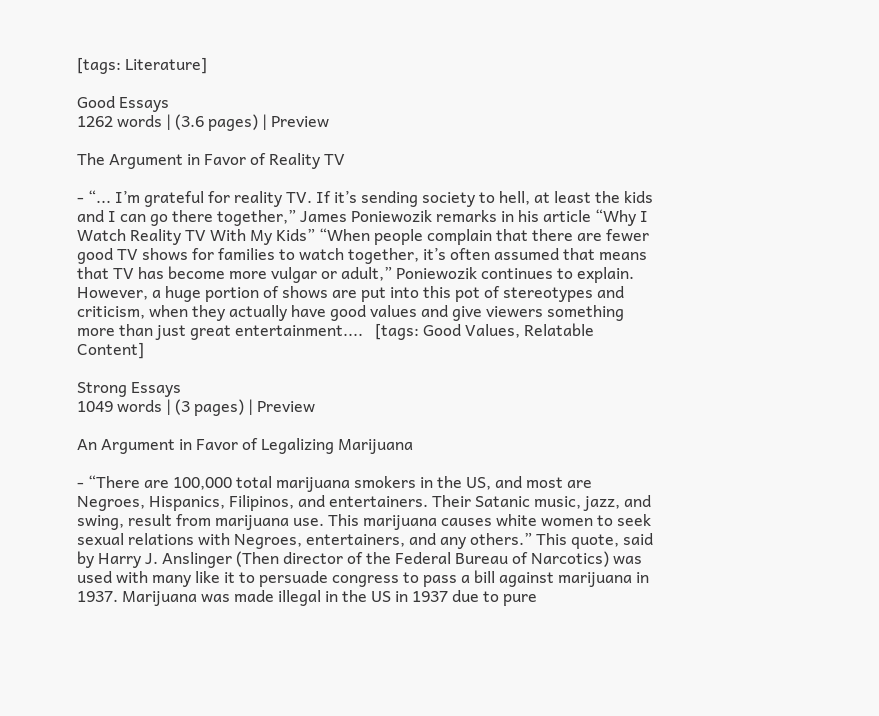[tags: Literature]

Good Essays
1262 words | (3.6 pages) | Preview

The Argument in Favor of Reality TV

- “... I’m grateful for reality TV. If it’s sending society to hell, at least the kids and I can go there together,” James Poniewozik remarks in his article “Why I Watch Reality TV With My Kids” “When people complain that there are fewer good TV shows for families to watch together, it’s often assumed that means that TV has become more vulgar or adult,” Poniewozik continues to explain. However, a huge portion of shows are put into this pot of stereotypes and criticism, when they actually have good values and give viewers something more than just great entertainment....   [tags: Good Values, Relatable Content]

Strong Essays
1049 words | (3 pages) | Preview

An Argument in Favor of Legalizing Marijuana

- “There are 100,000 total marijuana smokers in the US, and most are Negroes, Hispanics, Filipinos, and entertainers. Their Satanic music, jazz, and swing, result from marijuana use. This marijuana causes white women to seek sexual relations with Negroes, entertainers, and any others.” This quote, said by Harry J. Anslinger (Then director of the Federal Bureau of Narcotics) was used with many like it to persuade congress to pass a bill against marijuana in 1937. Marijuana was made illegal in the US in 1937 due to pure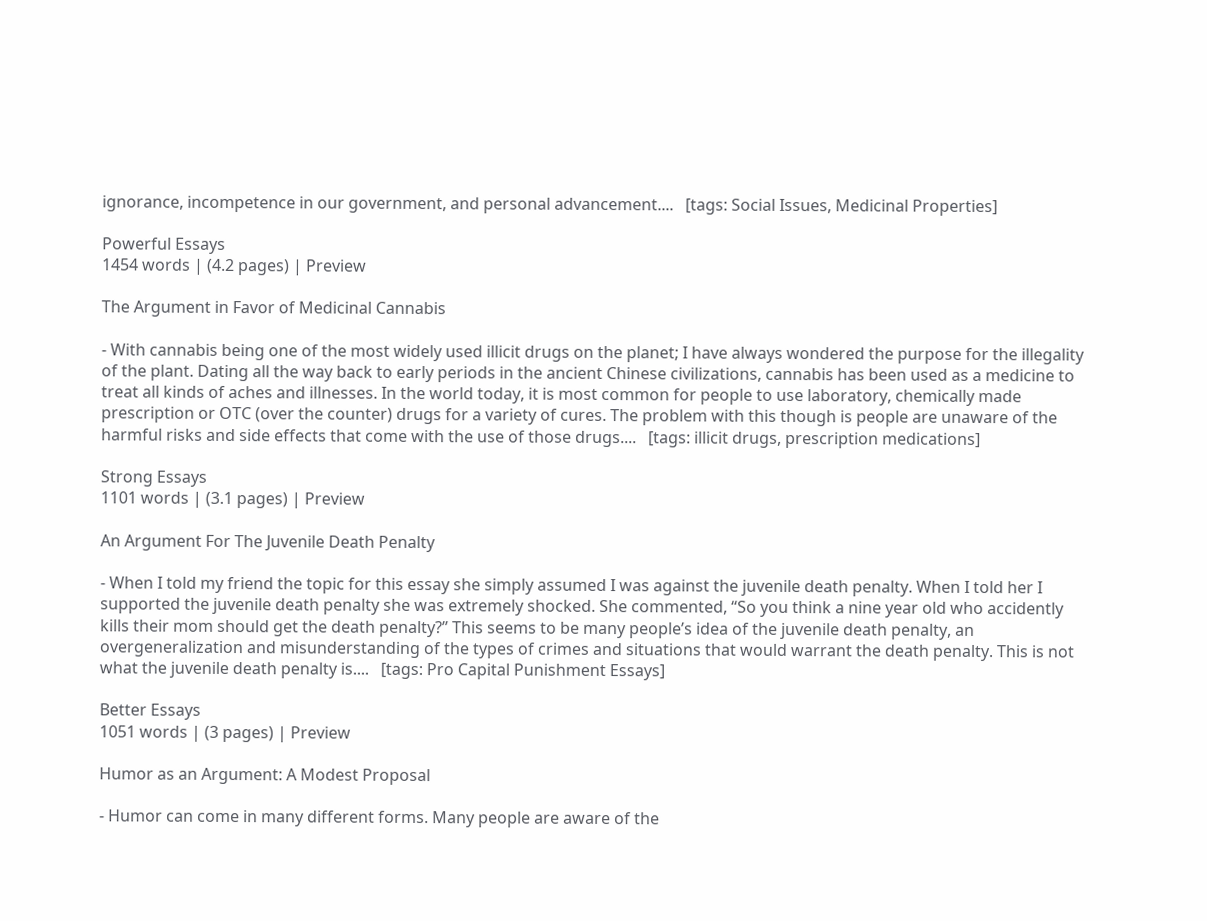ignorance, incompetence in our government, and personal advancement....   [tags: Social Issues, Medicinal Properties]

Powerful Essays
1454 words | (4.2 pages) | Preview

The Argument in Favor of Medicinal Cannabis

- With cannabis being one of the most widely used illicit drugs on the planet; I have always wondered the purpose for the illegality of the plant. Dating all the way back to early periods in the ancient Chinese civilizations, cannabis has been used as a medicine to treat all kinds of aches and illnesses. In the world today, it is most common for people to use laboratory, chemically made prescription or OTC (over the counter) drugs for a variety of cures. The problem with this though is people are unaware of the harmful risks and side effects that come with the use of those drugs....   [tags: illicit drugs, prescription medications]

Strong Essays
1101 words | (3.1 pages) | Preview

An Argument For The Juvenile Death Penalty

- When I told my friend the topic for this essay she simply assumed I was against the juvenile death penalty. When I told her I supported the juvenile death penalty she was extremely shocked. She commented, “So you think a nine year old who accidently kills their mom should get the death penalty?” This seems to be many people’s idea of the juvenile death penalty, an overgeneralization and misunderstanding of the types of crimes and situations that would warrant the death penalty. This is not what the juvenile death penalty is....   [tags: Pro Capital Punishment Essays]

Better Essays
1051 words | (3 pages) | Preview

Humor as an Argument: A Modest Proposal

- Humor can come in many different forms. Many people are aware of the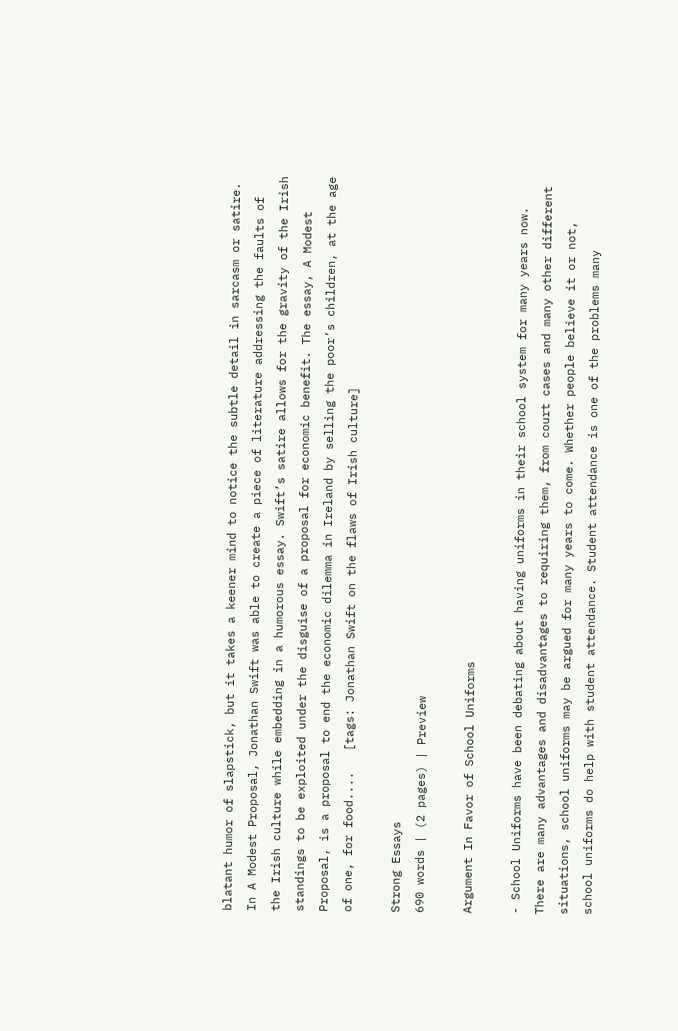blatant humor of slapstick, but it takes a keener mind to notice the subtle detail in sarcasm or satire. In A Modest Proposal, Jonathan Swift was able to create a piece of literature addressing the faults of the Irish culture while embedding in a humorous essay. Swift’s satire allows for the gravity of the Irish standings to be exploited under the disguise of a proposal for economic benefit. The essay, A Modest Proposal, is a proposal to end the economic dilemma in Ireland by selling the poor’s children, at the age of one, for food....   [tags: Jonathan Swift on the flaws of Irish culture]

Strong Essays
690 words | (2 pages) | Preview

Argument In Favor of School Uniforms

- School Uniforms have been debating about having uniforms in their school system for many years now. There are many advantages and disadvantages to requiring them, from court cases and many other different situations, school uniforms may be argued for many years to come. Whether people believe it or not, school uniforms do help with student attendance. Student attendance is one of the problems many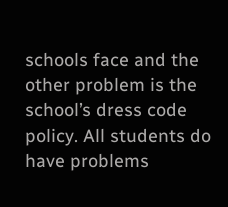schools face and the other problem is the school’s dress code policy. All students do have problems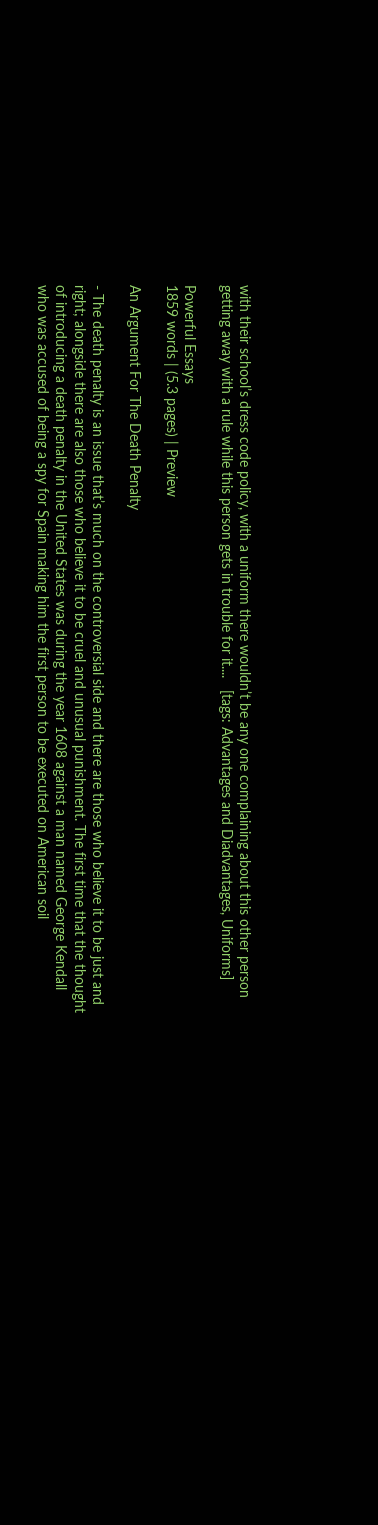with their school’s dress code policy, with a uniform there wouldn’t be any one complaining about this other person getting away with a rule while this person gets in trouble for it....   [tags: Advantages and Diadvantages, Uniforms]

Powerful Essays
1859 words | (5.3 pages) | Preview

An Argument For The Death Penalty

- The death penalty is an issue that’s much on the controversial side and there are those who believe it to be just and right; alongside there are also those who believe it to be cruel and unusual punishment. The first time that the thought of introducing a death penalty in the United States was during the year 1608 against a man named George Kendall who was accused of being a spy for Spain making him the first person to be executed on American soil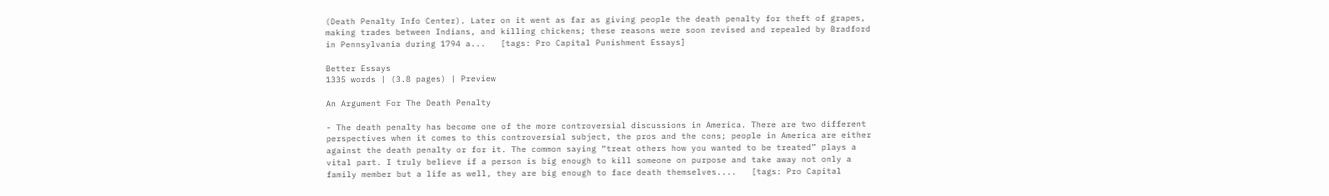(Death Penalty Info Center). Later on it went as far as giving people the death penalty for theft of grapes, making trades between Indians, and killing chickens; these reasons were soon revised and repealed by Bradford in Pennsylvania during 1794 a...   [tags: Pro Capital Punishment Essays]

Better Essays
1335 words | (3.8 pages) | Preview

An Argument For The Death Penalty

- The death penalty has become one of the more controversial discussions in America. There are two different perspectives when it comes to this controversial subject, the pros and the cons; people in America are either against the death penalty or for it. The common saying “treat others how you wanted to be treated” plays a vital part. I truly believe if a person is big enough to kill someone on purpose and take away not only a family member but a life as well, they are big enough to face death themselves....   [tags: Pro Capital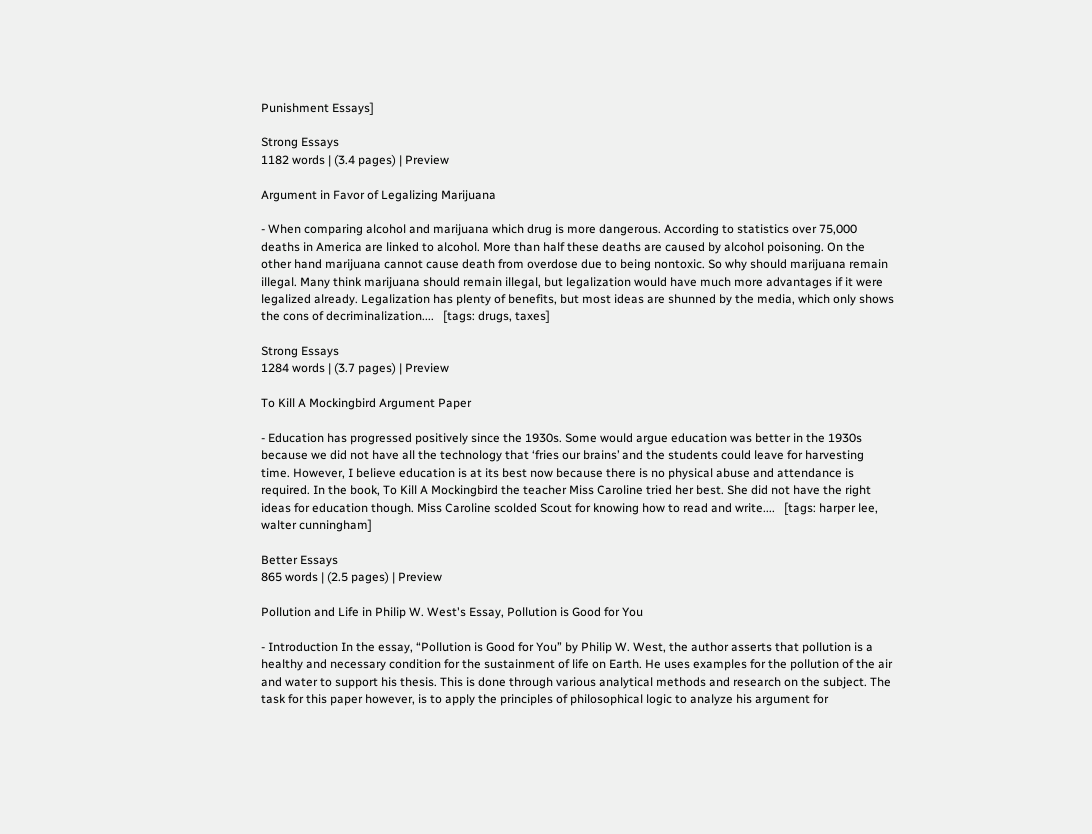Punishment Essays]

Strong Essays
1182 words | (3.4 pages) | Preview

Argument in Favor of Legalizing Marijuana

- When comparing alcohol and marijuana which drug is more dangerous. According to statistics over 75,000 deaths in America are linked to alcohol. More than half these deaths are caused by alcohol poisoning. On the other hand marijuana cannot cause death from overdose due to being nontoxic. So why should marijuana remain illegal. Many think marijuana should remain illegal, but legalization would have much more advantages if it were legalized already. Legalization has plenty of benefits, but most ideas are shunned by the media, which only shows the cons of decriminalization....   [tags: drugs, taxes]

Strong Essays
1284 words | (3.7 pages) | Preview

To Kill A Mockingbird Argument Paper

- Education has progressed positively since the 1930s. Some would argue education was better in the 1930s because we did not have all the technology that ‘fries our brains’ and the students could leave for harvesting time. However, I believe education is at its best now because there is no physical abuse and attendance is required. In the book, To Kill A Mockingbird the teacher Miss Caroline tried her best. She did not have the right ideas for education though. Miss Caroline scolded Scout for knowing how to read and write....   [tags: harper lee, walter cunningham]

Better Essays
865 words | (2.5 pages) | Preview

Pollution and Life in Philip W. West's Essay, Pollution is Good for You

- Introduction In the essay, “Pollution is Good for You” by Philip W. West, the author asserts that pollution is a healthy and necessary condition for the sustainment of life on Earth. He uses examples for the pollution of the air and water to support his thesis. This is done through various analytical methods and research on the subject. The task for this paper however, is to apply the principles of philosophical logic to analyze his argument for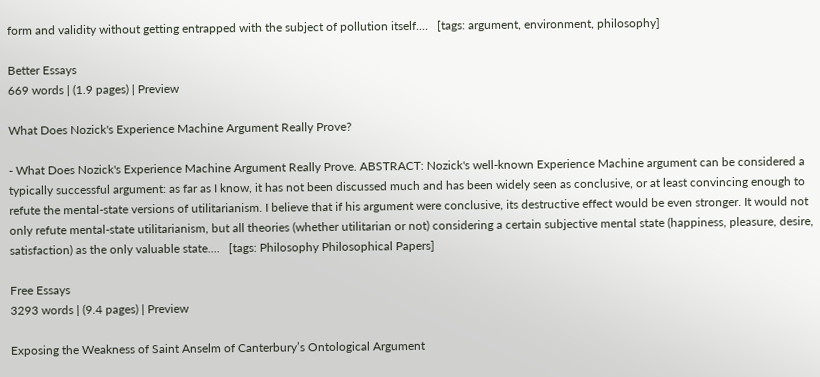form and validity without getting entrapped with the subject of pollution itself....   [tags: argument, environment, philosophy]

Better Essays
669 words | (1.9 pages) | Preview

What Does Nozick's Experience Machine Argument Really Prove?

- What Does Nozick's Experience Machine Argument Really Prove. ABSTRACT: Nozick's well-known Experience Machine argument can be considered a typically successful argument: as far as I know, it has not been discussed much and has been widely seen as conclusive, or at least convincing enough to refute the mental-state versions of utilitarianism. I believe that if his argument were conclusive, its destructive effect would be even stronger. It would not only refute mental-state utilitarianism, but all theories (whether utilitarian or not) considering a certain subjective mental state (happiness, pleasure, desire, satisfaction) as the only valuable state....   [tags: Philosophy Philosophical Papers]

Free Essays
3293 words | (9.4 pages) | Preview

Exposing the Weakness of Saint Anselm of Canterbury’s Ontological Argument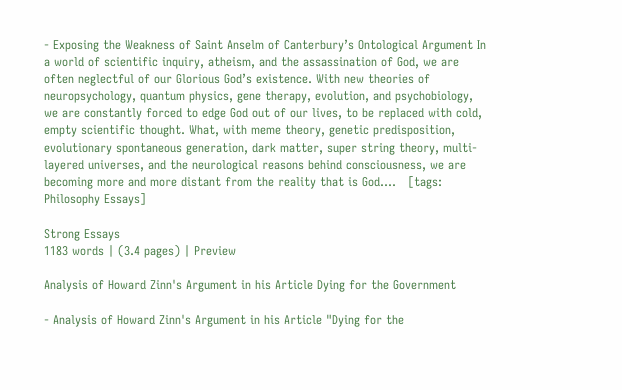- Exposing the Weakness of Saint Anselm of Canterbury’s Ontological Argument In a world of scientific inquiry, atheism, and the assassination of God, we are often neglectful of our Glorious God’s existence. With new theories of neuropsychology, quantum physics, gene therapy, evolution, and psychobiology, we are constantly forced to edge God out of our lives, to be replaced with cold, empty scientific thought. What, with meme theory, genetic predisposition, evolutionary spontaneous generation, dark matter, super string theory, multi-layered universes, and the neurological reasons behind consciousness, we are becoming more and more distant from the reality that is God....   [tags: Philosophy Essays]

Strong Essays
1183 words | (3.4 pages) | Preview

Analysis of Howard Zinn's Argument in his Article Dying for the Government

- Analysis of Howard Zinn's Argument in his Article "Dying for the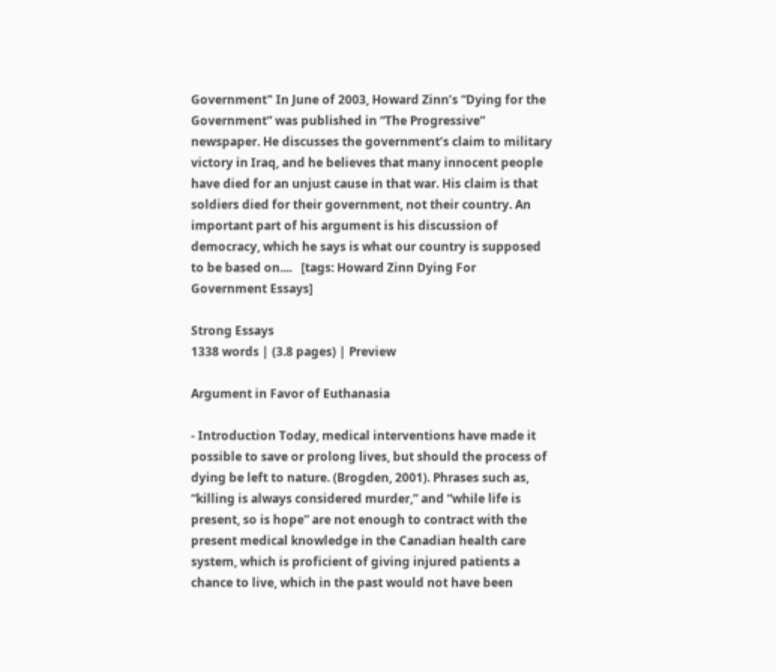Government" In June of 2003, Howard Zinn’s “Dying for the Government” was published in “The Progressive” newspaper. He discusses the government’s claim to military victory in Iraq, and he believes that many innocent people have died for an unjust cause in that war. His claim is that soldiers died for their government, not their country. An important part of his argument is his discussion of democracy, which he says is what our country is supposed to be based on....   [tags: Howard Zinn Dying For Government Essays]

Strong Essays
1338 words | (3.8 pages) | Preview

Argument in Favor of Euthanasia

- Introduction Today, medical interventions have made it possible to save or prolong lives, but should the process of dying be left to nature. (Brogden, 2001). Phrases such as, “killing is always considered murder,” and “while life is present, so is hope” are not enough to contract with the present medical knowledge in the Canadian health care system, which is proficient of giving injured patients a chance to live, which in the past would not have been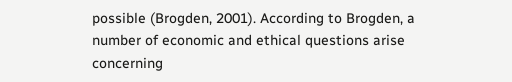possible (Brogden, 2001). According to Brogden, a number of economic and ethical questions arise concerning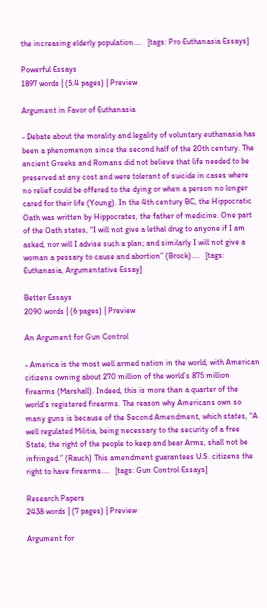the increasing elderly population....   [tags: Pro Euthanasia Essays]

Powerful Essays
1897 words | (5.4 pages) | Preview

Argument in Favor of Euthanasia

- Debate about the morality and legality of voluntary euthanasia has been a phenomenon since the second half of the 20th century. The ancient Greeks and Romans did not believe that life needed to be preserved at any cost and were tolerant of suicide in cases where no relief could be offered to the dying or when a person no longer cared for their life (Young). In the 4th century BC, the Hippocratic Oath was written by Hippocrates, the father of medicine. One part of the Oath states, “I will not give a lethal drug to anyone if I am asked, nor will I advise such a plan; and similarly I will not give a woman a pessary to cause and abortion” (Brock)....   [tags: Euthanasia, Argumentative Essay]

Better Essays
2090 words | (6 pages) | Preview

An Argument for Gun Control

- America is the most well armed nation in the world, with American citizens owning about 270 million of the world’s 875 million firearms (Marshall). Indeed, this is more than a quarter of the world’s registered firearms. The reason why Americans own so many guns is because of the Second Amendment, which states, “A well regulated Militia, being necessary to the security of a free State, the right of the people to keep and bear Arms, shall not be infringed.” (Rauch) This amendment guarantees U.S. citizens the right to have firearms....   [tags: Gun Control Essays]

Research Papers
2438 words | (7 pages) | Preview

Argument for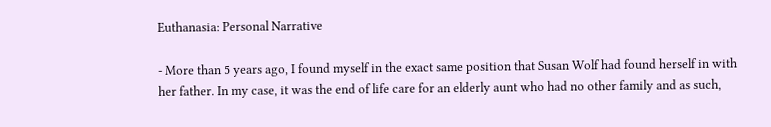Euthanasia: Personal Narrative

- More than 5 years ago, I found myself in the exact same position that Susan Wolf had found herself in with her father. In my case, it was the end of life care for an elderly aunt who had no other family and as such,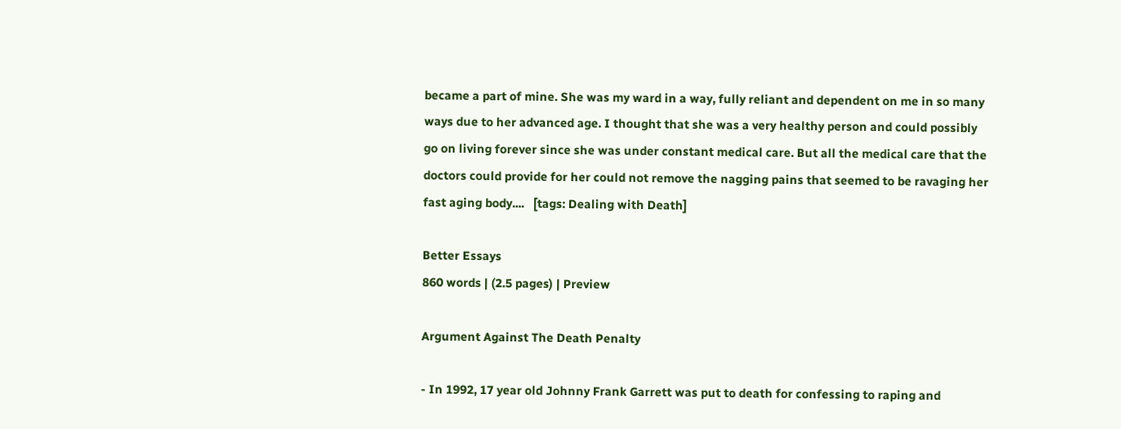became a part of mine. She was my ward in a way, fully reliant and dependent on me in so many ways due to her advanced age. I thought that she was a very healthy person and could possibly go on living forever since she was under constant medical care. But all the medical care that the doctors could provide for her could not remove the nagging pains that seemed to be ravaging her fast aging body....   [tags: Dealing with Death]

Better Essays
860 words | (2.5 pages) | Preview

Argument Against The Death Penalty

- In 1992, 17 year old Johnny Frank Garrett was put to death for confessing to raping and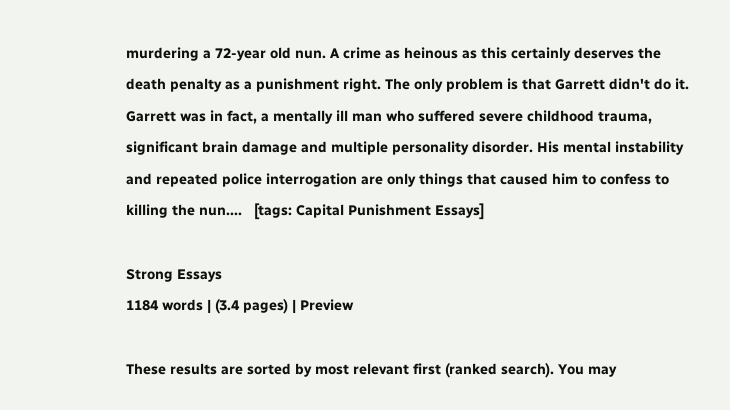murdering a 72-year old nun. A crime as heinous as this certainly deserves the death penalty as a punishment right. The only problem is that Garrett didn't do it. Garrett was in fact, a mentally ill man who suffered severe childhood trauma, significant brain damage and multiple personality disorder. His mental instability and repeated police interrogation are only things that caused him to confess to killing the nun....   [tags: Capital Punishment Essays]

Strong Essays
1184 words | (3.4 pages) | Preview

These results are sorted by most relevant first (ranked search). You may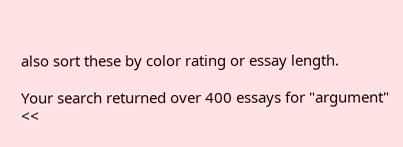also sort these by color rating or essay length.

Your search returned over 400 essays for "argument"
<<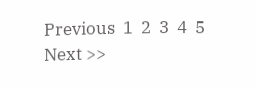Previous  1  2  3  4  5    Next >>